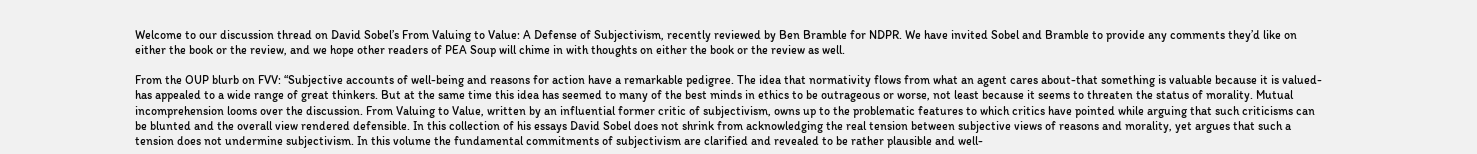Welcome to our discussion thread on David Sobel’s From Valuing to Value: A Defense of Subjectivism, recently reviewed by Ben Bramble for NDPR. We have invited Sobel and Bramble to provide any comments they’d like on either the book or the review, and we hope other readers of PEA Soup will chime in with thoughts on either the book or the review as well.

From the OUP blurb on FVV: “Subjective accounts of well-being and reasons for action have a remarkable pedigree. The idea that normativity flows from what an agent cares about-that something is valuable because it is valued-has appealed to a wide range of great thinkers. But at the same time this idea has seemed to many of the best minds in ethics to be outrageous or worse, not least because it seems to threaten the status of morality. Mutual incomprehension looms over the discussion. From Valuing to Value, written by an influential former critic of subjectivism, owns up to the problematic features to which critics have pointed while arguing that such criticisms can be blunted and the overall view rendered defensible. In this collection of his essays David Sobel does not shrink from acknowledging the real tension between subjective views of reasons and morality, yet argues that such a tension does not undermine subjectivism. In this volume the fundamental commitments of subjectivism are clarified and revealed to be rather plausible and well-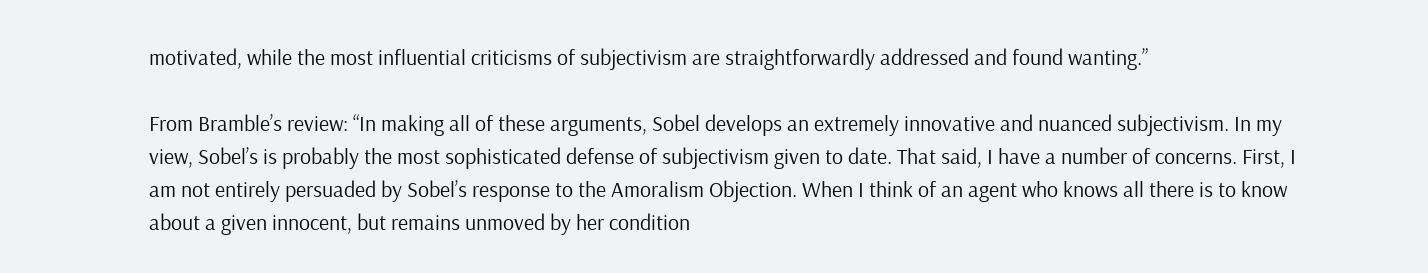motivated, while the most influential criticisms of subjectivism are straightforwardly addressed and found wanting.”

From Bramble’s review: “In making all of these arguments, Sobel develops an extremely innovative and nuanced subjectivism. In my view, Sobel’s is probably the most sophisticated defense of subjectivism given to date. That said, I have a number of concerns. First, I am not entirely persuaded by Sobel’s response to the Amoralism Objection. When I think of an agent who knows all there is to know about a given innocent, but remains unmoved by her condition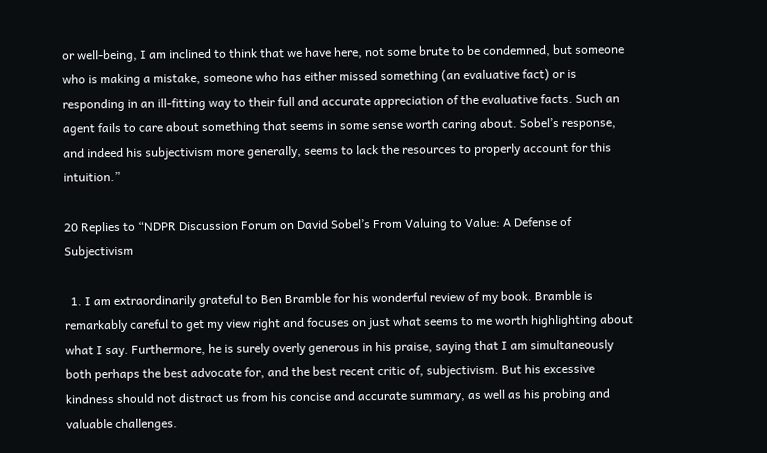or well-being, I am inclined to think that we have here, not some brute to be condemned, but someone who is making a mistake, someone who has either missed something (an evaluative fact) or is responding in an ill-fitting way to their full and accurate appreciation of the evaluative facts. Such an agent fails to care about something that seems in some sense worth caring about. Sobel’s response, and indeed his subjectivism more generally, seems to lack the resources to properly account for this intuition.”

20 Replies to “NDPR Discussion Forum on David Sobel’s From Valuing to Value: A Defense of Subjectivism

  1. I am extraordinarily grateful to Ben Bramble for his wonderful review of my book. Bramble is remarkably careful to get my view right and focuses on just what seems to me worth highlighting about what I say. Furthermore, he is surely overly generous in his praise, saying that I am simultaneously both perhaps the best advocate for, and the best recent critic of, subjectivism. But his excessive kindness should not distract us from his concise and accurate summary, as well as his probing and valuable challenges.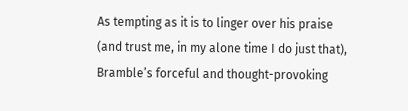As tempting as it is to linger over his praise (and trust me, in my alone time I do just that), Bramble’s forceful and thought-provoking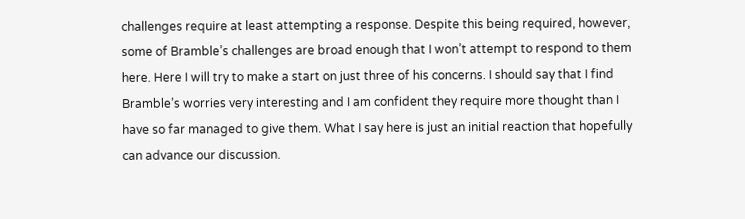challenges require at least attempting a response. Despite this being required, however, some of Bramble’s challenges are broad enough that I won’t attempt to respond to them here. Here I will try to make a start on just three of his concerns. I should say that I find Bramble’s worries very interesting and I am confident they require more thought than I have so far managed to give them. What I say here is just an initial reaction that hopefully can advance our discussion.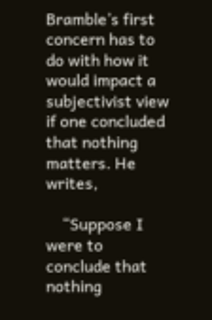Bramble’s first concern has to do with how it would impact a subjectivist view if one concluded that nothing matters. He writes,

    “Suppose I were to conclude that nothing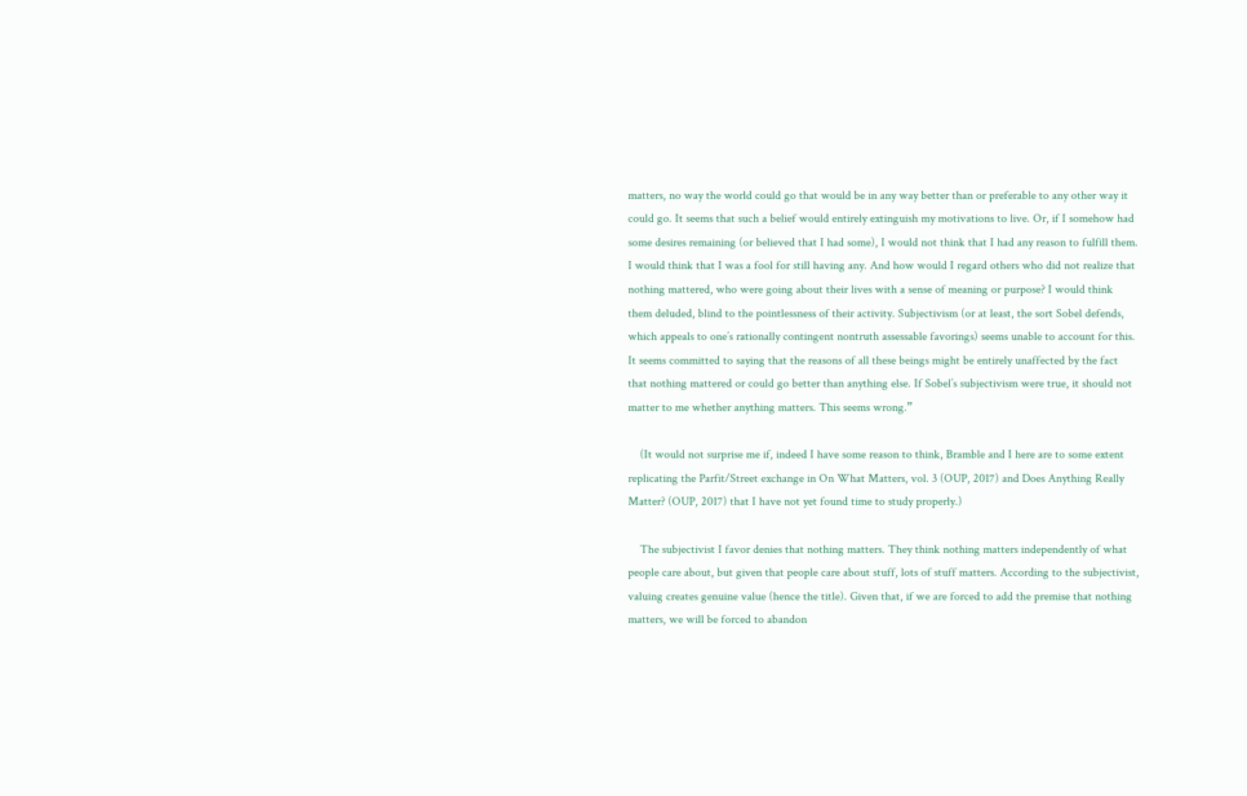matters, no way the world could go that would be in any way better than or preferable to any other way it could go. It seems that such a belief would entirely extinguish my motivations to live. Or, if I somehow had some desires remaining (or believed that I had some), I would not think that I had any reason to fulfill them. I would think that I was a fool for still having any. And how would I regard others who did not realize that nothing mattered, who were going about their lives with a sense of meaning or purpose? I would think them deluded, blind to the pointlessness of their activity. Subjectivism (or at least, the sort Sobel defends, which appeals to one’s rationally contingent nontruth assessable favorings) seems unable to account for this. It seems committed to saying that the reasons of all these beings might be entirely unaffected by the fact that nothing mattered or could go better than anything else. If Sobel’s subjectivism were true, it should not matter to me whether anything matters. This seems wrong.”

    (It would not surprise me if, indeed I have some reason to think, Bramble and I here are to some extent replicating the Parfit/Street exchange in On What Matters, vol. 3 (OUP, 2017) and Does Anything Really Matter? (OUP, 2017) that I have not yet found time to study properly.)

    The subjectivist I favor denies that nothing matters. They think nothing matters independently of what people care about, but given that people care about stuff, lots of stuff matters. According to the subjectivist, valuing creates genuine value (hence the title). Given that, if we are forced to add the premise that nothing matters, we will be forced to abandon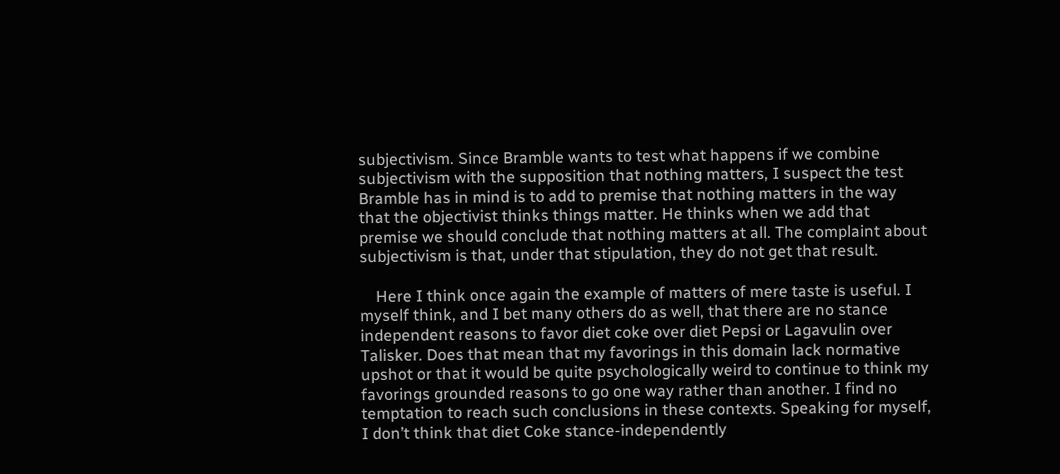subjectivism. Since Bramble wants to test what happens if we combine subjectivism with the supposition that nothing matters, I suspect the test Bramble has in mind is to add to premise that nothing matters in the way that the objectivist thinks things matter. He thinks when we add that premise we should conclude that nothing matters at all. The complaint about subjectivism is that, under that stipulation, they do not get that result.

    Here I think once again the example of matters of mere taste is useful. I myself think, and I bet many others do as well, that there are no stance independent reasons to favor diet coke over diet Pepsi or Lagavulin over Talisker. Does that mean that my favorings in this domain lack normative upshot or that it would be quite psychologically weird to continue to think my favorings grounded reasons to go one way rather than another. I find no temptation to reach such conclusions in these contexts. Speaking for myself, I don’t think that diet Coke stance-independently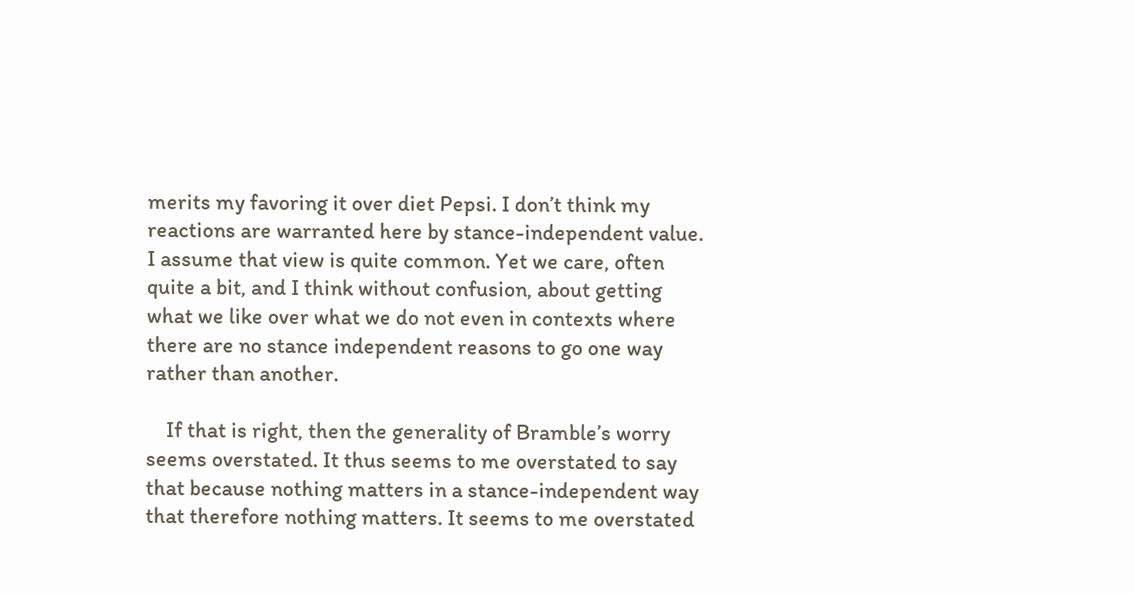merits my favoring it over diet Pepsi. I don’t think my reactions are warranted here by stance-independent value. I assume that view is quite common. Yet we care, often quite a bit, and I think without confusion, about getting what we like over what we do not even in contexts where there are no stance independent reasons to go one way rather than another.

    If that is right, then the generality of Bramble’s worry seems overstated. It thus seems to me overstated to say that because nothing matters in a stance-independent way that therefore nothing matters. It seems to me overstated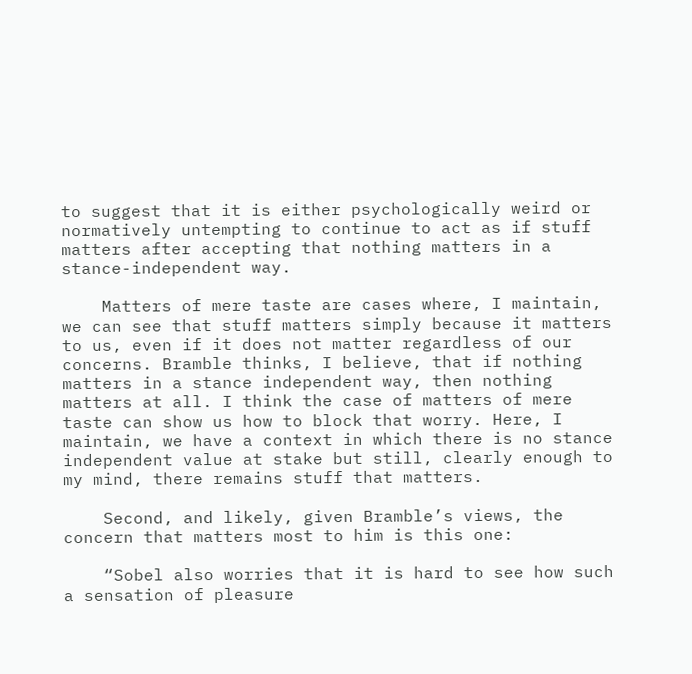to suggest that it is either psychologically weird or normatively untempting to continue to act as if stuff matters after accepting that nothing matters in a stance-independent way.

    Matters of mere taste are cases where, I maintain, we can see that stuff matters simply because it matters to us, even if it does not matter regardless of our concerns. Bramble thinks, I believe, that if nothing matters in a stance independent way, then nothing matters at all. I think the case of matters of mere taste can show us how to block that worry. Here, I maintain, we have a context in which there is no stance independent value at stake but still, clearly enough to my mind, there remains stuff that matters.

    Second, and likely, given Bramble’s views, the concern that matters most to him is this one:

    “Sobel also worries that it is hard to see how such a sensation of pleasure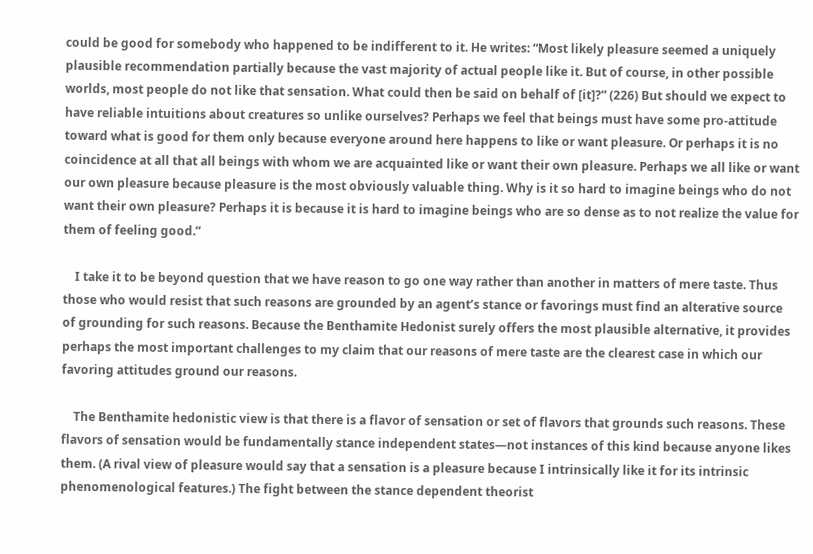could be good for somebody who happened to be indifferent to it. He writes: “Most likely pleasure seemed a uniquely plausible recommendation partially because the vast majority of actual people like it. But of course, in other possible worlds, most people do not like that sensation. What could then be said on behalf of [it]?” (226) But should we expect to have reliable intuitions about creatures so unlike ourselves? Perhaps we feel that beings must have some pro-attitude toward what is good for them only because everyone around here happens to like or want pleasure. Or perhaps it is no coincidence at all that all beings with whom we are acquainted like or want their own pleasure. Perhaps we all like or want our own pleasure because pleasure is the most obviously valuable thing. Why is it so hard to imagine beings who do not want their own pleasure? Perhaps it is because it is hard to imagine beings who are so dense as to not realize the value for them of feeling good.”

    I take it to be beyond question that we have reason to go one way rather than another in matters of mere taste. Thus those who would resist that such reasons are grounded by an agent’s stance or favorings must find an alterative source of grounding for such reasons. Because the Benthamite Hedonist surely offers the most plausible alternative, it provides perhaps the most important challenges to my claim that our reasons of mere taste are the clearest case in which our favoring attitudes ground our reasons.

    The Benthamite hedonistic view is that there is a flavor of sensation or set of flavors that grounds such reasons. These flavors of sensation would be fundamentally stance independent states—not instances of this kind because anyone likes them. (A rival view of pleasure would say that a sensation is a pleasure because I intrinsically like it for its intrinsic phenomenological features.) The fight between the stance dependent theorist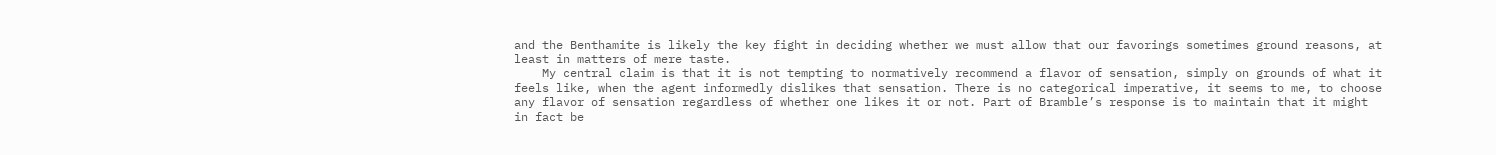and the Benthamite is likely the key fight in deciding whether we must allow that our favorings sometimes ground reasons, at least in matters of mere taste.
    My central claim is that it is not tempting to normatively recommend a flavor of sensation, simply on grounds of what it feels like, when the agent informedly dislikes that sensation. There is no categorical imperative, it seems to me, to choose any flavor of sensation regardless of whether one likes it or not. Part of Bramble’s response is to maintain that it might in fact be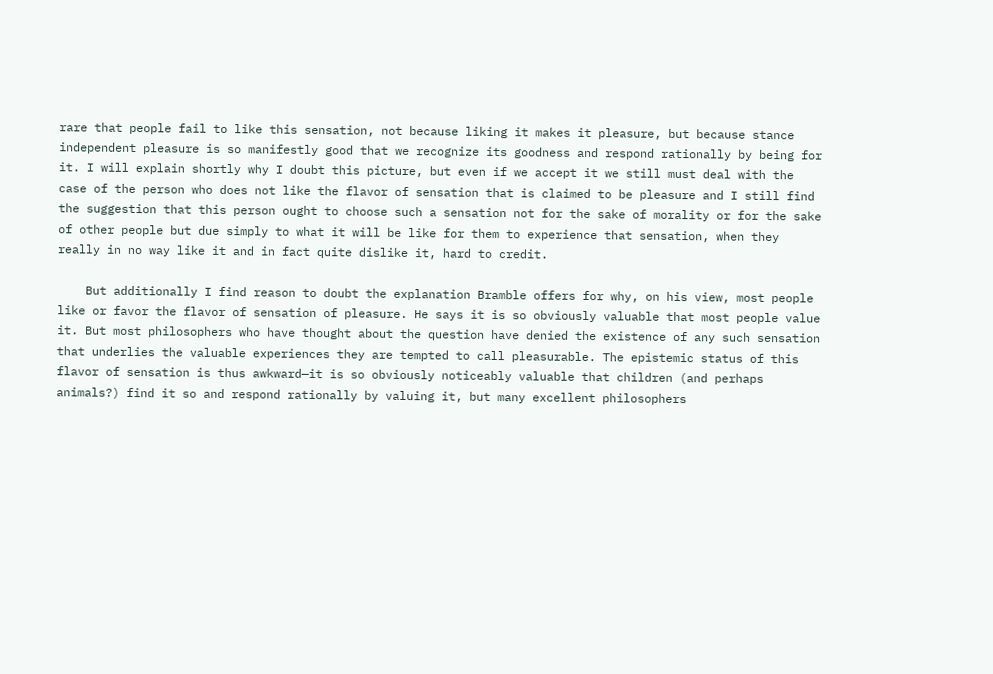rare that people fail to like this sensation, not because liking it makes it pleasure, but because stance independent pleasure is so manifestly good that we recognize its goodness and respond rationally by being for it. I will explain shortly why I doubt this picture, but even if we accept it we still must deal with the case of the person who does not like the flavor of sensation that is claimed to be pleasure and I still find the suggestion that this person ought to choose such a sensation not for the sake of morality or for the sake of other people but due simply to what it will be like for them to experience that sensation, when they really in no way like it and in fact quite dislike it, hard to credit.

    But additionally I find reason to doubt the explanation Bramble offers for why, on his view, most people like or favor the flavor of sensation of pleasure. He says it is so obviously valuable that most people value it. But most philosophers who have thought about the question have denied the existence of any such sensation that underlies the valuable experiences they are tempted to call pleasurable. The epistemic status of this flavor of sensation is thus awkward—it is so obviously noticeably valuable that children (and perhaps animals?) find it so and respond rationally by valuing it, but many excellent philosophers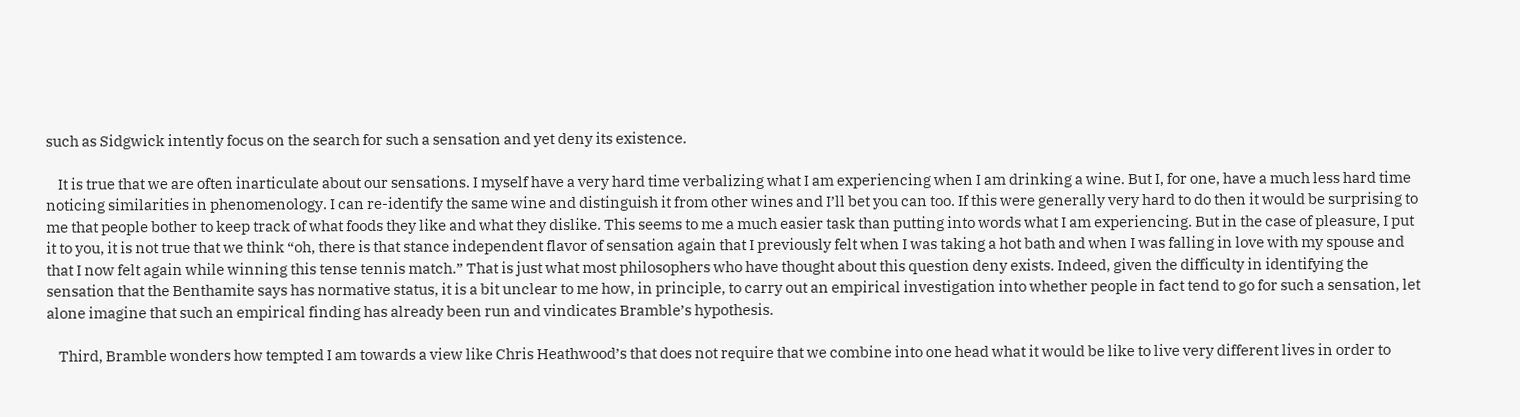such as Sidgwick intently focus on the search for such a sensation and yet deny its existence.

    It is true that we are often inarticulate about our sensations. I myself have a very hard time verbalizing what I am experiencing when I am drinking a wine. But I, for one, have a much less hard time noticing similarities in phenomenology. I can re-identify the same wine and distinguish it from other wines and I’ll bet you can too. If this were generally very hard to do then it would be surprising to me that people bother to keep track of what foods they like and what they dislike. This seems to me a much easier task than putting into words what I am experiencing. But in the case of pleasure, I put it to you, it is not true that we think “oh, there is that stance independent flavor of sensation again that I previously felt when I was taking a hot bath and when I was falling in love with my spouse and that I now felt again while winning this tense tennis match.” That is just what most philosophers who have thought about this question deny exists. Indeed, given the difficulty in identifying the sensation that the Benthamite says has normative status, it is a bit unclear to me how, in principle, to carry out an empirical investigation into whether people in fact tend to go for such a sensation, let alone imagine that such an empirical finding has already been run and vindicates Bramble’s hypothesis.

    Third, Bramble wonders how tempted I am towards a view like Chris Heathwood’s that does not require that we combine into one head what it would be like to live very different lives in order to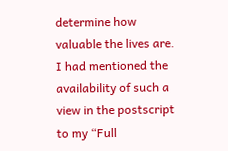determine how valuable the lives are. I had mentioned the availability of such a view in the postscript to my “Full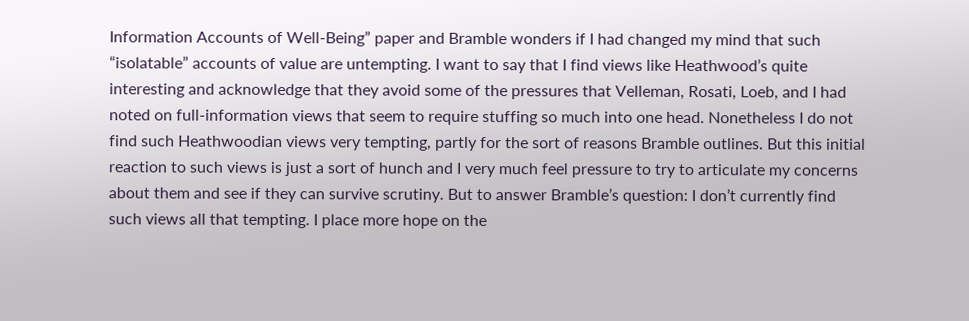Information Accounts of Well-Being” paper and Bramble wonders if I had changed my mind that such “isolatable” accounts of value are untempting. I want to say that I find views like Heathwood’s quite interesting and acknowledge that they avoid some of the pressures that Velleman, Rosati, Loeb, and I had noted on full-information views that seem to require stuffing so much into one head. Nonetheless I do not find such Heathwoodian views very tempting, partly for the sort of reasons Bramble outlines. But this initial reaction to such views is just a sort of hunch and I very much feel pressure to try to articulate my concerns about them and see if they can survive scrutiny. But to answer Bramble’s question: I don’t currently find such views all that tempting. I place more hope on the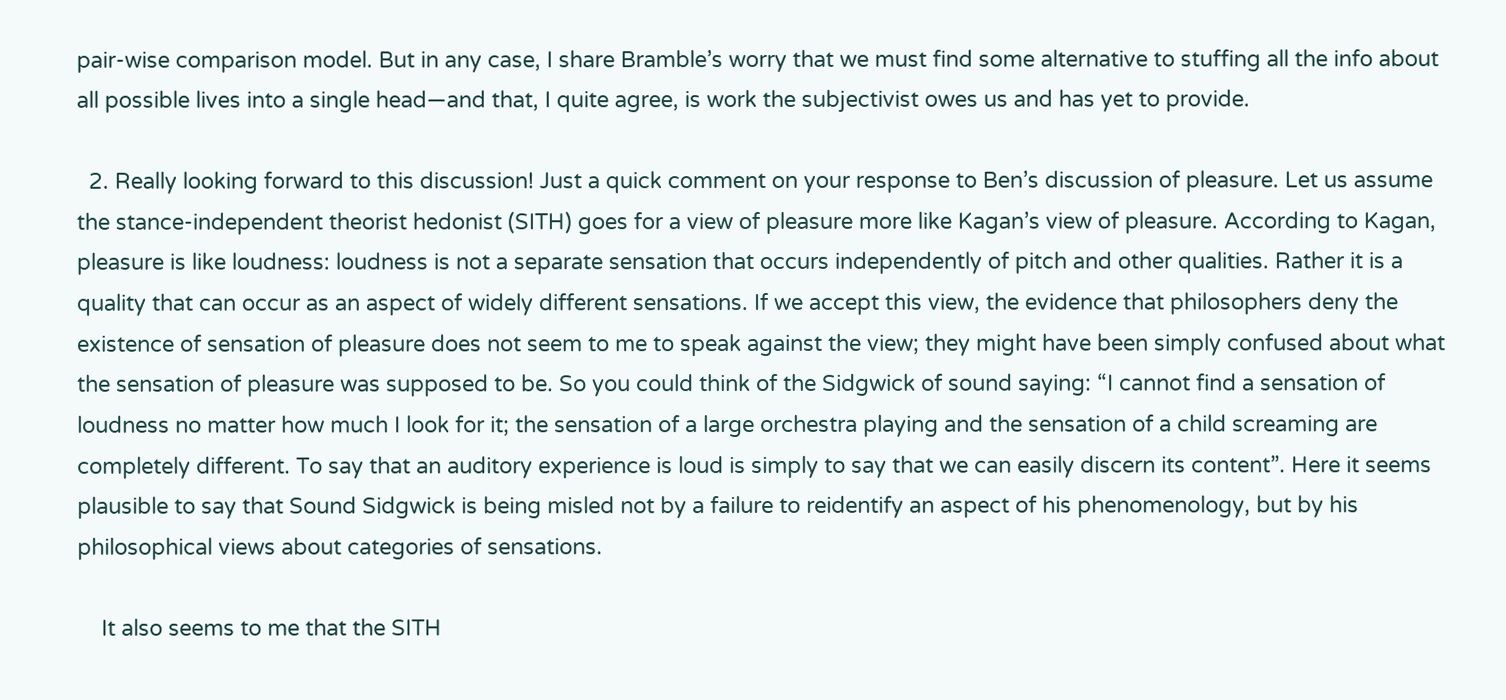pair-wise comparison model. But in any case, I share Bramble’s worry that we must find some alternative to stuffing all the info about all possible lives into a single head—and that, I quite agree, is work the subjectivist owes us and has yet to provide.

  2. Really looking forward to this discussion! Just a quick comment on your response to Ben’s discussion of pleasure. Let us assume the stance-independent theorist hedonist (SITH) goes for a view of pleasure more like Kagan’s view of pleasure. According to Kagan, pleasure is like loudness: loudness is not a separate sensation that occurs independently of pitch and other qualities. Rather it is a quality that can occur as an aspect of widely different sensations. If we accept this view, the evidence that philosophers deny the existence of sensation of pleasure does not seem to me to speak against the view; they might have been simply confused about what the sensation of pleasure was supposed to be. So you could think of the Sidgwick of sound saying: “I cannot find a sensation of loudness no matter how much I look for it; the sensation of a large orchestra playing and the sensation of a child screaming are completely different. To say that an auditory experience is loud is simply to say that we can easily discern its content”. Here it seems plausible to say that Sound Sidgwick is being misled not by a failure to reidentify an aspect of his phenomenology, but by his philosophical views about categories of sensations.

    It also seems to me that the SITH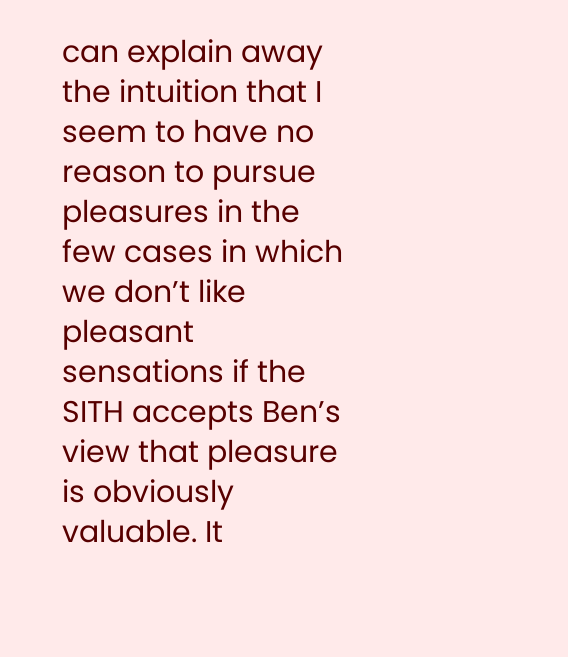can explain away the intuition that I seem to have no reason to pursue pleasures in the few cases in which we don’t like pleasant sensations if the SITH accepts Ben’s view that pleasure is obviously valuable. It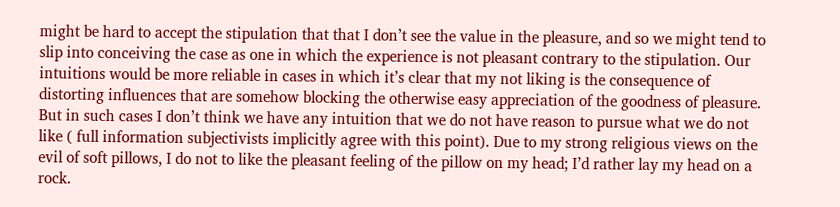might be hard to accept the stipulation that that I don’t see the value in the pleasure, and so we might tend to slip into conceiving the case as one in which the experience is not pleasant contrary to the stipulation. Our intuitions would be more reliable in cases in which it’s clear that my not liking is the consequence of distorting influences that are somehow blocking the otherwise easy appreciation of the goodness of pleasure. But in such cases I don’t think we have any intuition that we do not have reason to pursue what we do not like ( full information subjectivists implicitly agree with this point). Due to my strong religious views on the evil of soft pillows, I do not to like the pleasant feeling of the pillow on my head; I’d rather lay my head on a rock.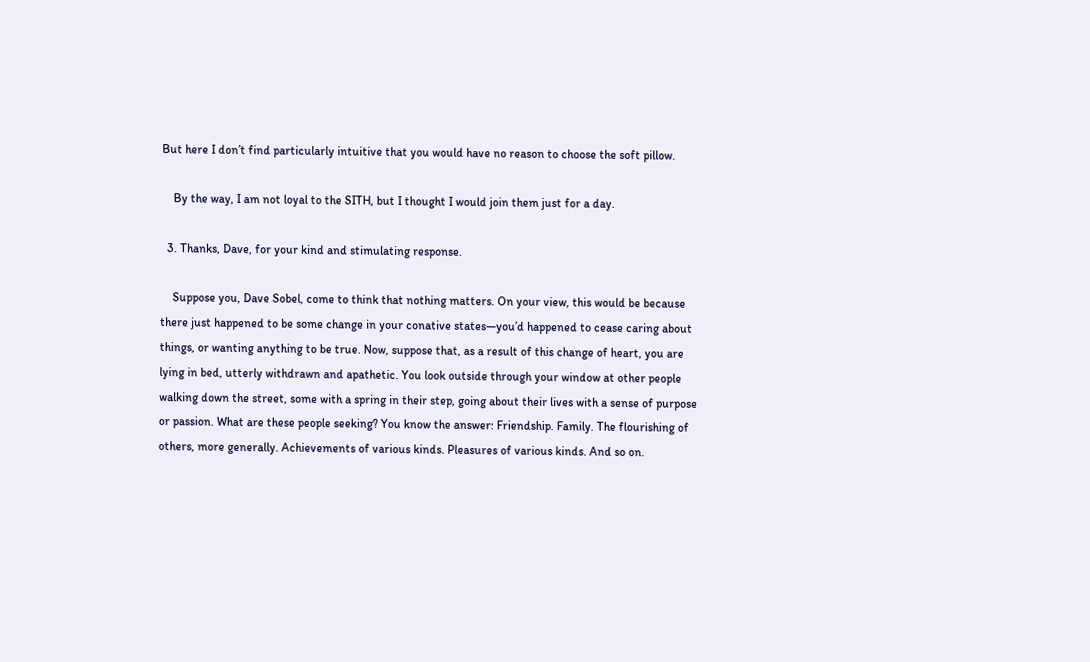But here I don’t find particularly intuitive that you would have no reason to choose the soft pillow.

    By the way, I am not loyal to the SITH, but I thought I would join them just for a day.

  3. Thanks, Dave, for your kind and stimulating response.

    Suppose you, Dave Sobel, come to think that nothing matters. On your view, this would be because there just happened to be some change in your conative states—you’d happened to cease caring about things, or wanting anything to be true. Now, suppose that, as a result of this change of heart, you are lying in bed, utterly withdrawn and apathetic. You look outside through your window at other people walking down the street, some with a spring in their step, going about their lives with a sense of purpose or passion. What are these people seeking? You know the answer: Friendship. Family. The flourishing of others, more generally. Achievements of various kinds. Pleasures of various kinds. And so on.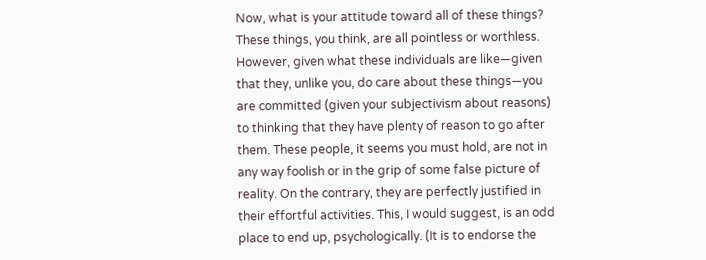Now, what is your attitude toward all of these things? These things, you think, are all pointless or worthless. However, given what these individuals are like—given that they, unlike you, do care about these things—you are committed (given your subjectivism about reasons) to thinking that they have plenty of reason to go after them. These people, it seems you must hold, are not in any way foolish or in the grip of some false picture of reality. On the contrary, they are perfectly justified in their effortful activities. This, I would suggest, is an odd place to end up, psychologically. (It is to endorse the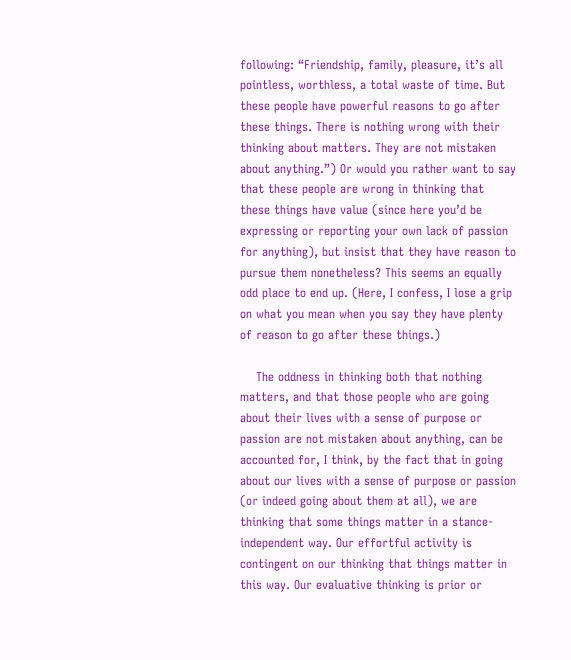following: “Friendship, family, pleasure, it’s all pointless, worthless, a total waste of time. But these people have powerful reasons to go after these things. There is nothing wrong with their thinking about matters. They are not mistaken about anything.”) Or would you rather want to say that these people are wrong in thinking that these things have value (since here you’d be expressing or reporting your own lack of passion for anything), but insist that they have reason to pursue them nonetheless? This seems an equally odd place to end up. (Here, I confess, I lose a grip on what you mean when you say they have plenty of reason to go after these things.)

    The oddness in thinking both that nothing matters, and that those people who are going about their lives with a sense of purpose or passion are not mistaken about anything, can be accounted for, I think, by the fact that in going about our lives with a sense of purpose or passion (or indeed going about them at all), we are thinking that some things matter in a stance-independent way. Our effortful activity is contingent on our thinking that things matter in this way. Our evaluative thinking is prior or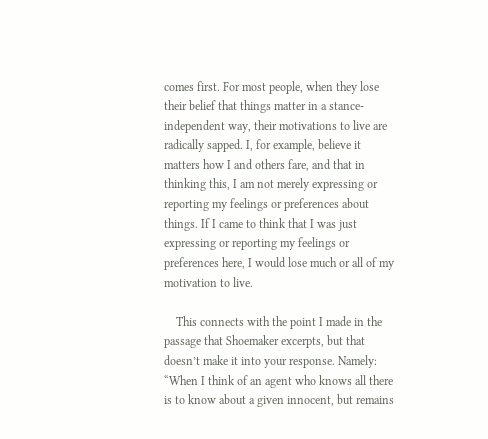comes first. For most people, when they lose their belief that things matter in a stance-independent way, their motivations to live are radically sapped. I, for example, believe it matters how I and others fare, and that in thinking this, I am not merely expressing or reporting my feelings or preferences about things. If I came to think that I was just expressing or reporting my feelings or preferences here, I would lose much or all of my motivation to live.

    This connects with the point I made in the passage that Shoemaker excerpts, but that doesn’t make it into your response. Namely: “When I think of an agent who knows all there is to know about a given innocent, but remains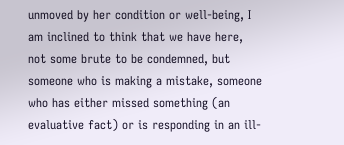unmoved by her condition or well-being, I am inclined to think that we have here, not some brute to be condemned, but someone who is making a mistake, someone who has either missed something (an evaluative fact) or is responding in an ill-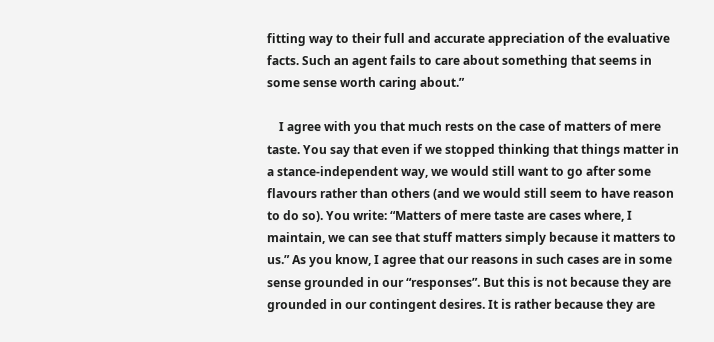fitting way to their full and accurate appreciation of the evaluative facts. Such an agent fails to care about something that seems in some sense worth caring about.”

    I agree with you that much rests on the case of matters of mere taste. You say that even if we stopped thinking that things matter in a stance-independent way, we would still want to go after some flavours rather than others (and we would still seem to have reason to do so). You write: “Matters of mere taste are cases where, I maintain, we can see that stuff matters simply because it matters to us.” As you know, I agree that our reasons in such cases are in some sense grounded in our “responses”. But this is not because they are grounded in our contingent desires. It is rather because they are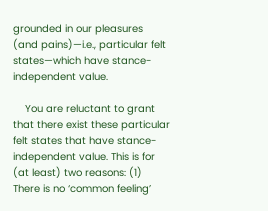grounded in our pleasures (and pains)—i.e., particular felt states—which have stance-independent value.

    You are reluctant to grant that there exist these particular felt states that have stance-independent value. This is for (at least) two reasons: (1) There is no ‘common feeling’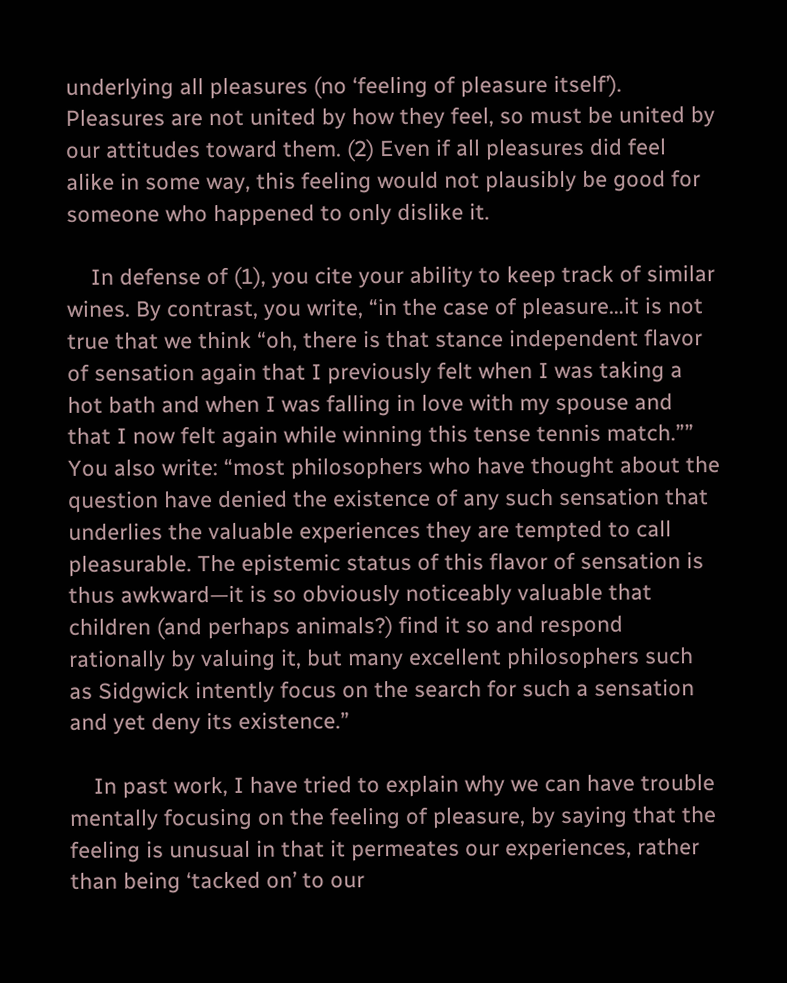underlying all pleasures (no ‘feeling of pleasure itself’). Pleasures are not united by how they feel, so must be united by our attitudes toward them. (2) Even if all pleasures did feel alike in some way, this feeling would not plausibly be good for someone who happened to only dislike it.

    In defense of (1), you cite your ability to keep track of similar wines. By contrast, you write, “in the case of pleasure…it is not true that we think “oh, there is that stance independent flavor of sensation again that I previously felt when I was taking a hot bath and when I was falling in love with my spouse and that I now felt again while winning this tense tennis match.”” You also write: “most philosophers who have thought about the question have denied the existence of any such sensation that underlies the valuable experiences they are tempted to call pleasurable. The epistemic status of this flavor of sensation is thus awkward—it is so obviously noticeably valuable that children (and perhaps animals?) find it so and respond rationally by valuing it, but many excellent philosophers such as Sidgwick intently focus on the search for such a sensation and yet deny its existence.”

    In past work, I have tried to explain why we can have trouble mentally focusing on the feeling of pleasure, by saying that the feeling is unusual in that it permeates our experiences, rather than being ‘tacked on’ to our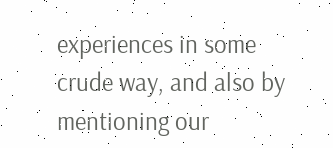experiences in some crude way, and also by mentioning our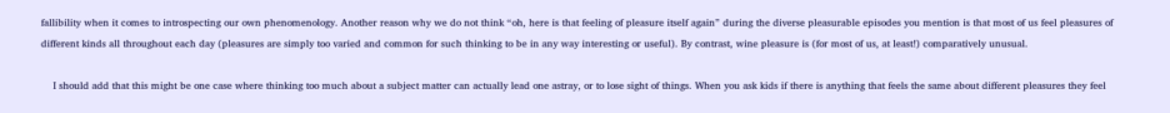fallibility when it comes to introspecting our own phenomenology. Another reason why we do not think “oh, here is that feeling of pleasure itself again” during the diverse pleasurable episodes you mention is that most of us feel pleasures of different kinds all throughout each day (pleasures are simply too varied and common for such thinking to be in any way interesting or useful). By contrast, wine pleasure is (for most of us, at least!) comparatively unusual.

    I should add that this might be one case where thinking too much about a subject matter can actually lead one astray, or to lose sight of things. When you ask kids if there is anything that feels the same about different pleasures they feel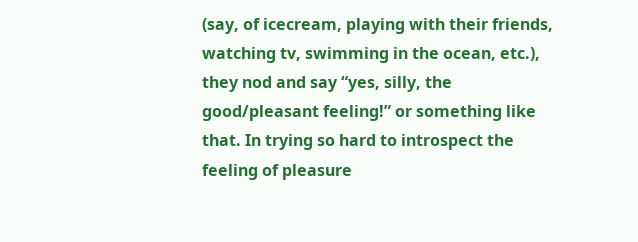(say, of icecream, playing with their friends, watching tv, swimming in the ocean, etc.), they nod and say “yes, silly, the good/pleasant feeling!” or something like that. In trying so hard to introspect the feeling of pleasure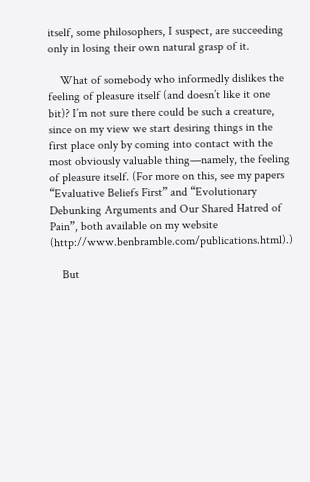itself, some philosophers, I suspect, are succeeding only in losing their own natural grasp of it.

    What of somebody who informedly dislikes the feeling of pleasure itself (and doesn’t like it one bit)? I’m not sure there could be such a creature, since on my view we start desiring things in the first place only by coming into contact with the most obviously valuable thing—namely, the feeling of pleasure itself. (For more on this, see my papers “Evaluative Beliefs First” and “Evolutionary Debunking Arguments and Our Shared Hatred of Pain”, both available on my website (http://www.benbramble.com/publications.html).)

    But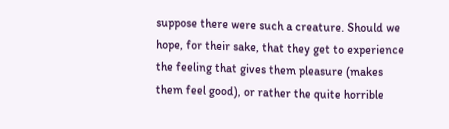suppose there were such a creature. Should we hope, for their sake, that they get to experience the feeling that gives them pleasure (makes them feel good), or rather the quite horrible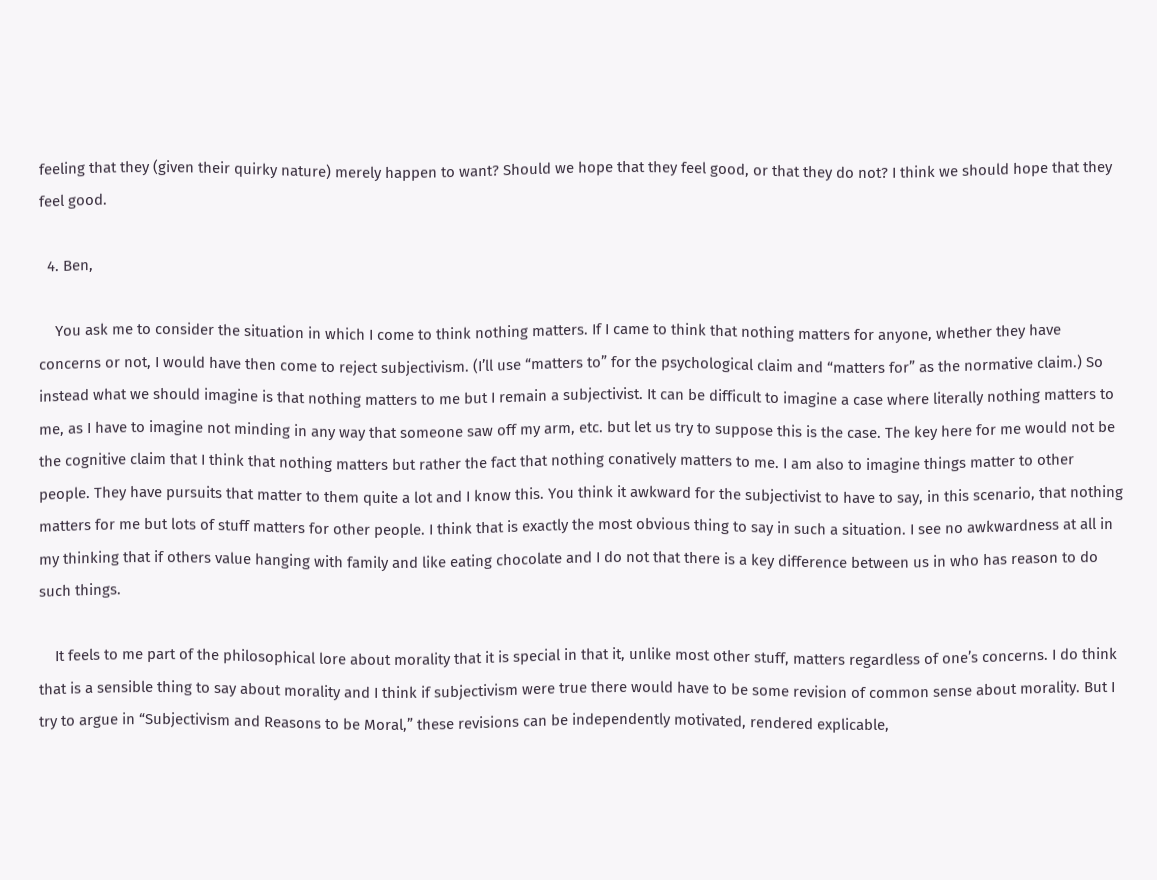feeling that they (given their quirky nature) merely happen to want? Should we hope that they feel good, or that they do not? I think we should hope that they feel good.

  4. Ben,

    You ask me to consider the situation in which I come to think nothing matters. If I came to think that nothing matters for anyone, whether they have concerns or not, I would have then come to reject subjectivism. (I’ll use “matters to” for the psychological claim and “matters for” as the normative claim.) So instead what we should imagine is that nothing matters to me but I remain a subjectivist. It can be difficult to imagine a case where literally nothing matters to me, as I have to imagine not minding in any way that someone saw off my arm, etc. but let us try to suppose this is the case. The key here for me would not be the cognitive claim that I think that nothing matters but rather the fact that nothing conatively matters to me. I am also to imagine things matter to other people. They have pursuits that matter to them quite a lot and I know this. You think it awkward for the subjectivist to have to say, in this scenario, that nothing matters for me but lots of stuff matters for other people. I think that is exactly the most obvious thing to say in such a situation. I see no awkwardness at all in my thinking that if others value hanging with family and like eating chocolate and I do not that there is a key difference between us in who has reason to do such things.

    It feels to me part of the philosophical lore about morality that it is special in that it, unlike most other stuff, matters regardless of one’s concerns. I do think that is a sensible thing to say about morality and I think if subjectivism were true there would have to be some revision of common sense about morality. But I try to argue in “Subjectivism and Reasons to be Moral,” these revisions can be independently motivated, rendered explicable,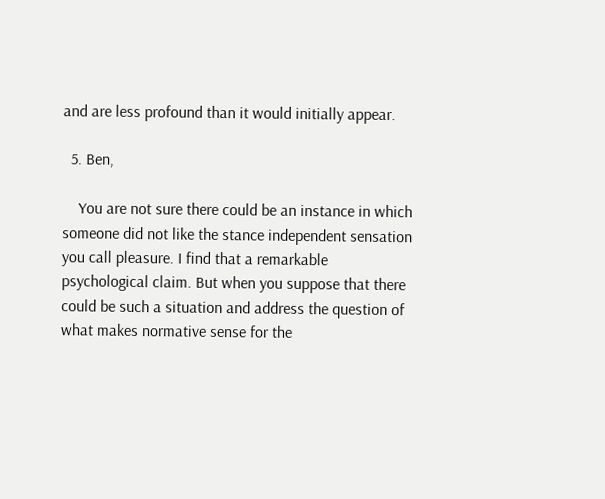and are less profound than it would initially appear.

  5. Ben,

    You are not sure there could be an instance in which someone did not like the stance independent sensation you call pleasure. I find that a remarkable psychological claim. But when you suppose that there could be such a situation and address the question of what makes normative sense for the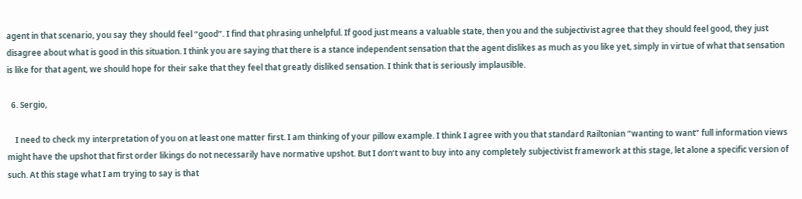agent in that scenario, you say they should feel “good”. I find that phrasing unhelpful. If good just means a valuable state, then you and the subjectivist agree that they should feel good, they just disagree about what is good in this situation. I think you are saying that there is a stance independent sensation that the agent dislikes as much as you like yet, simply in virtue of what that sensation is like for that agent, we should hope for their sake that they feel that greatly disliked sensation. I think that is seriously implausible.

  6. Sergio,

    I need to check my interpretation of you on at least one matter first. I am thinking of your pillow example. I think I agree with you that standard Railtonian “wanting to want” full information views might have the upshot that first order likings do not necessarily have normative upshot. But I don’t want to buy into any completely subjectivist framework at this stage, let alone a specific version of such. At this stage what I am trying to say is that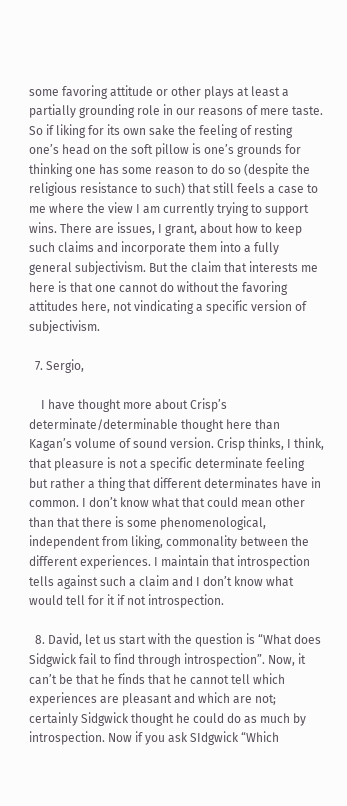some favoring attitude or other plays at least a partially grounding role in our reasons of mere taste. So if liking for its own sake the feeling of resting one’s head on the soft pillow is one’s grounds for thinking one has some reason to do so (despite the religious resistance to such) that still feels a case to me where the view I am currently trying to support wins. There are issues, I grant, about how to keep such claims and incorporate them into a fully general subjectivism. But the claim that interests me here is that one cannot do without the favoring attitudes here, not vindicating a specific version of subjectivism.

  7. Sergio,

    I have thought more about Crisp’s determinate/determinable thought here than Kagan’s volume of sound version. Crisp thinks, I think, that pleasure is not a specific determinate feeling but rather a thing that different determinates have in common. I don’t know what that could mean other than that there is some phenomenological, independent from liking, commonality between the different experiences. I maintain that introspection tells against such a claim and I don’t know what would tell for it if not introspection.

  8. David, let us start with the question is “What does Sidgwick fail to find through introspection”. Now, it can’t be that he finds that he cannot tell which experiences are pleasant and which are not; certainly Sidgwick thought he could do as much by introspection. Now if you ask SIdgwick “Which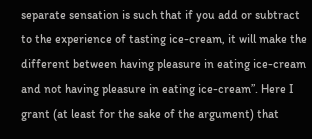separate sensation is such that if you add or subtract to the experience of tasting ice-cream, it will make the different between having pleasure in eating ice-cream and not having pleasure in eating ice-cream”. Here I grant (at least for the sake of the argument) that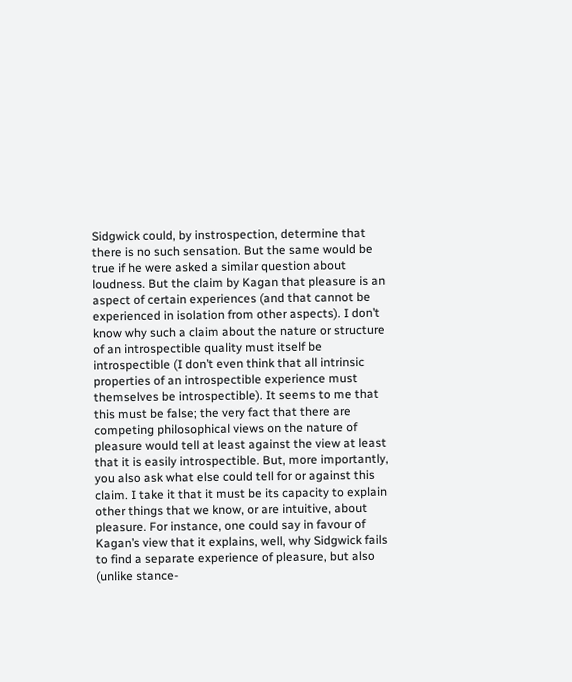Sidgwick could, by instrospection, determine that there is no such sensation. But the same would be true if he were asked a similar question about loudness. But the claim by Kagan that pleasure is an aspect of certain experiences (and that cannot be experienced in isolation from other aspects). I don’t know why such a claim about the nature or structure of an introspectible quality must itself be introspectible (I don’t even think that all intrinsic properties of an introspectible experience must themselves be introspectible). It seems to me that this must be false; the very fact that there are competing philosophical views on the nature of pleasure would tell at least against the view at least that it is easily introspectible. But, more importantly, you also ask what else could tell for or against this claim. I take it that it must be its capacity to explain other things that we know, or are intuitive, about pleasure. For instance, one could say in favour of Kagan’s view that it explains, well, why Sidgwick fails to find a separate experience of pleasure, but also (unlike stance-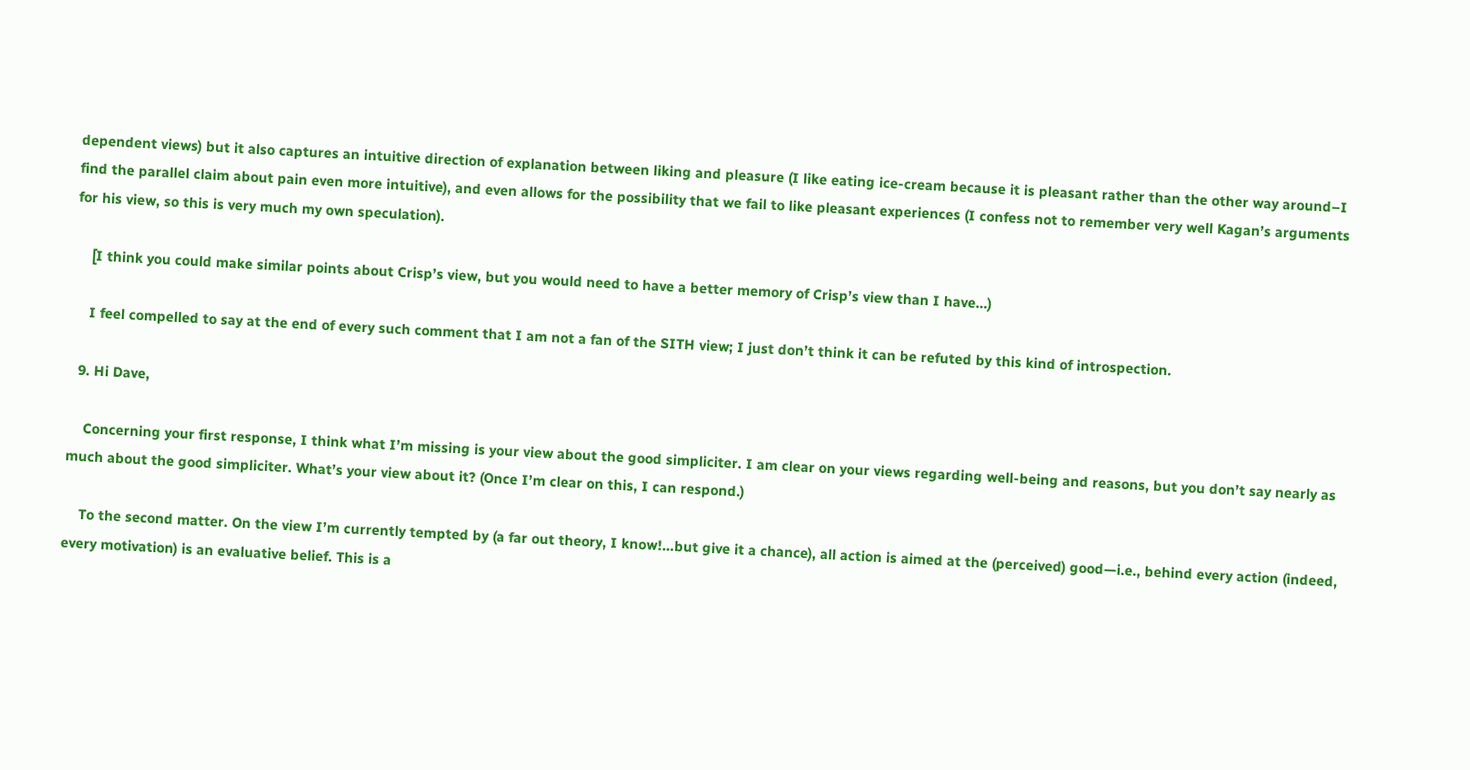dependent views) but it also captures an intuitive direction of explanation between liking and pleasure (I like eating ice-cream because it is pleasant rather than the other way around–I find the parallel claim about pain even more intuitive), and even allows for the possibility that we fail to like pleasant experiences (I confess not to remember very well Kagan’s arguments for his view, so this is very much my own speculation).

    [I think you could make similar points about Crisp’s view, but you would need to have a better memory of Crisp’s view than I have…)

    I feel compelled to say at the end of every such comment that I am not a fan of the SITH view; I just don’t think it can be refuted by this kind of introspection.

  9. Hi Dave,

    Concerning your first response, I think what I’m missing is your view about the good simpliciter. I am clear on your views regarding well-being and reasons, but you don’t say nearly as much about the good simpliciter. What’s your view about it? (Once I’m clear on this, I can respond.)

    To the second matter. On the view I’m currently tempted by (a far out theory, I know!…but give it a chance), all action is aimed at the (perceived) good—i.e., behind every action (indeed, every motivation) is an evaluative belief. This is a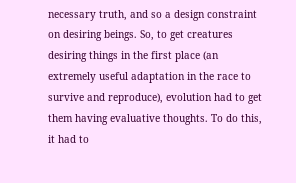necessary truth, and so a design constraint on desiring beings. So, to get creatures desiring things in the first place (an extremely useful adaptation in the race to survive and reproduce), evolution had to get them having evaluative thoughts. To do this, it had to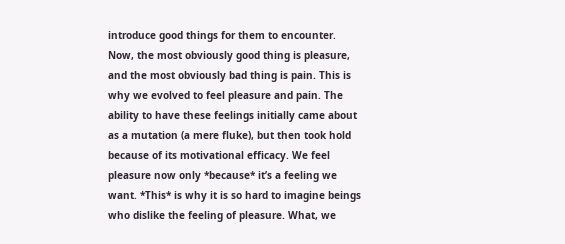introduce good things for them to encounter. Now, the most obviously good thing is pleasure, and the most obviously bad thing is pain. This is why we evolved to feel pleasure and pain. The ability to have these feelings initially came about as a mutation (a mere fluke), but then took hold because of its motivational efficacy. We feel pleasure now only *because* it’s a feeling we want. *This* is why it is so hard to imagine beings who dislike the feeling of pleasure. What, we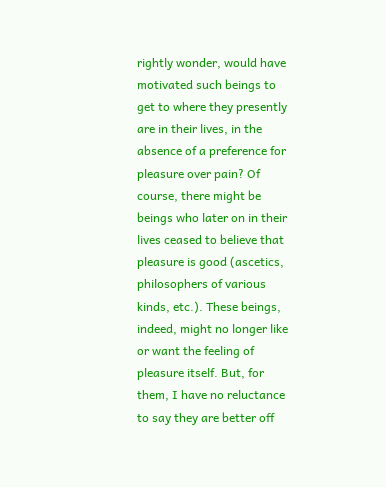rightly wonder, would have motivated such beings to get to where they presently are in their lives, in the absence of a preference for pleasure over pain? Of course, there might be beings who later on in their lives ceased to believe that pleasure is good (ascetics, philosophers of various kinds, etc.). These beings, indeed, might no longer like or want the feeling of pleasure itself. But, for them, I have no reluctance to say they are better off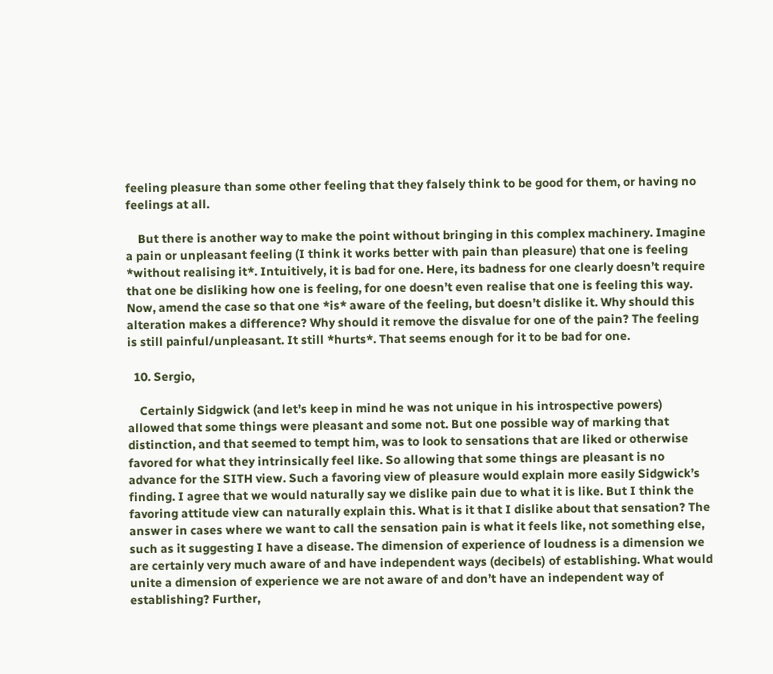feeling pleasure than some other feeling that they falsely think to be good for them, or having no feelings at all.

    But there is another way to make the point without bringing in this complex machinery. Imagine a pain or unpleasant feeling (I think it works better with pain than pleasure) that one is feeling *without realising it*. Intuitively, it is bad for one. Here, its badness for one clearly doesn’t require that one be disliking how one is feeling, for one doesn’t even realise that one is feeling this way. Now, amend the case so that one *is* aware of the feeling, but doesn’t dislike it. Why should this alteration makes a difference? Why should it remove the disvalue for one of the pain? The feeling is still painful/unpleasant. It still *hurts*. That seems enough for it to be bad for one.

  10. Sergio,

    Certainly Sidgwick (and let’s keep in mind he was not unique in his introspective powers) allowed that some things were pleasant and some not. But one possible way of marking that distinction, and that seemed to tempt him, was to look to sensations that are liked or otherwise favored for what they intrinsically feel like. So allowing that some things are pleasant is no advance for the SITH view. Such a favoring view of pleasure would explain more easily Sidgwick’s finding. I agree that we would naturally say we dislike pain due to what it is like. But I think the favoring attitude view can naturally explain this. What is it that I dislike about that sensation? The answer in cases where we want to call the sensation pain is what it feels like, not something else, such as it suggesting I have a disease. The dimension of experience of loudness is a dimension we are certainly very much aware of and have independent ways (decibels) of establishing. What would unite a dimension of experience we are not aware of and don’t have an independent way of establishing? Further,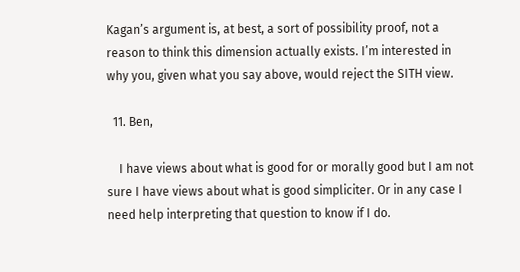Kagan’s argument is, at best, a sort of possibility proof, not a reason to think this dimension actually exists. I’m interested in why you, given what you say above, would reject the SITH view.

  11. Ben,

    I have views about what is good for or morally good but I am not sure I have views about what is good simpliciter. Or in any case I need help interpreting that question to know if I do.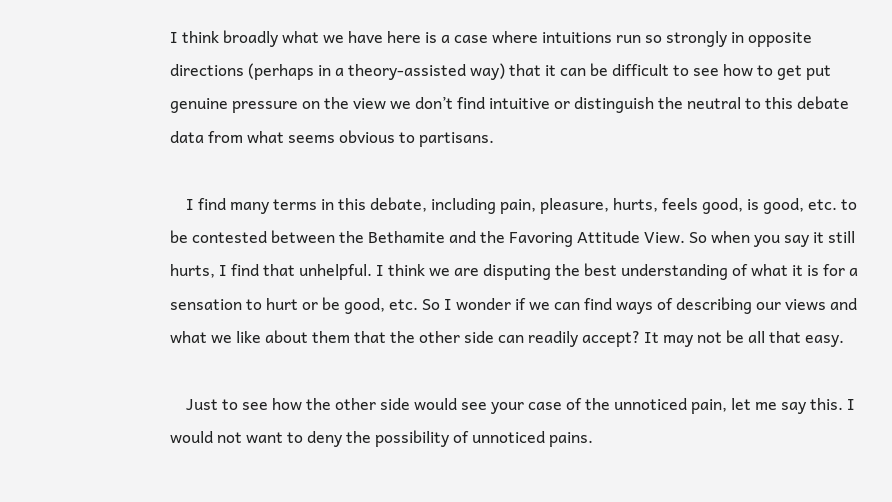I think broadly what we have here is a case where intuitions run so strongly in opposite directions (perhaps in a theory-assisted way) that it can be difficult to see how to get put genuine pressure on the view we don’t find intuitive or distinguish the neutral to this debate data from what seems obvious to partisans.

    I find many terms in this debate, including pain, pleasure, hurts, feels good, is good, etc. to be contested between the Bethamite and the Favoring Attitude View. So when you say it still hurts, I find that unhelpful. I think we are disputing the best understanding of what it is for a sensation to hurt or be good, etc. So I wonder if we can find ways of describing our views and what we like about them that the other side can readily accept? It may not be all that easy.

    Just to see how the other side would see your case of the unnoticed pain, let me say this. I would not want to deny the possibility of unnoticed pains.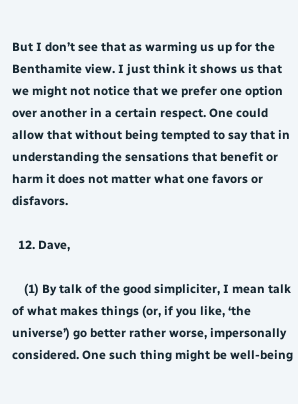But I don’t see that as warming us up for the Benthamite view. I just think it shows us that we might not notice that we prefer one option over another in a certain respect. One could allow that without being tempted to say that in understanding the sensations that benefit or harm it does not matter what one favors or disfavors.

  12. Dave,

    (1) By talk of the good simpliciter, I mean talk of what makes things (or, if you like, ‘the universe’) go better rather worse, impersonally considered. One such thing might be well-being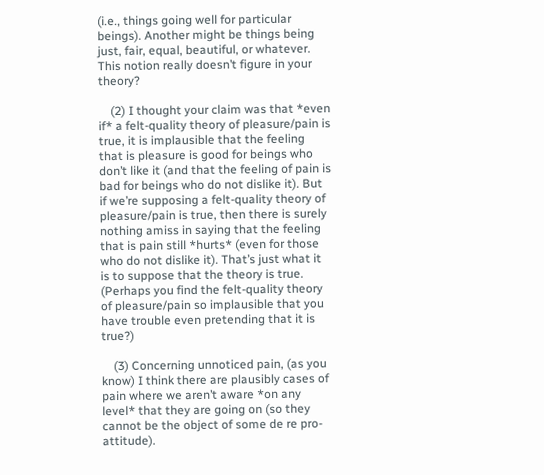(i.e., things going well for particular beings). Another might be things being just, fair, equal, beautiful, or whatever. This notion really doesn’t figure in your theory?

    (2) I thought your claim was that *even if* a felt-quality theory of pleasure/pain is true, it is implausible that the feeling that is pleasure is good for beings who don’t like it (and that the feeling of pain is bad for beings who do not dislike it). But if we’re supposing a felt-quality theory of pleasure/pain is true, then there is surely nothing amiss in saying that the feeling that is pain still *hurts* (even for those who do not dislike it). That’s just what it is to suppose that the theory is true. (Perhaps you find the felt-quality theory of pleasure/pain so implausible that you have trouble even pretending that it is true?)

    (3) Concerning unnoticed pain, (as you know) I think there are plausibly cases of pain where we aren’t aware *on any level* that they are going on (so they cannot be the object of some de re pro-attitude).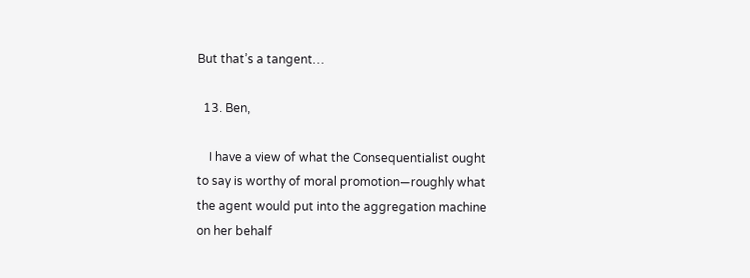But that’s a tangent…

  13. Ben,

    I have a view of what the Consequentialist ought to say is worthy of moral promotion—roughly what the agent would put into the aggregation machine on her behalf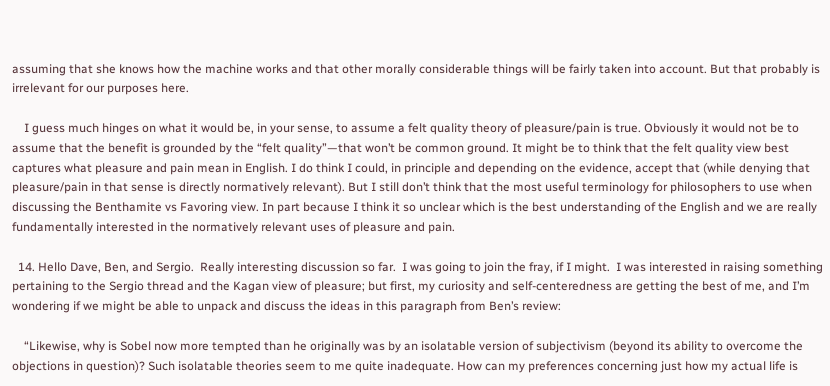assuming that she knows how the machine works and that other morally considerable things will be fairly taken into account. But that probably is irrelevant for our purposes here.

    I guess much hinges on what it would be, in your sense, to assume a felt quality theory of pleasure/pain is true. Obviously it would not be to assume that the benefit is grounded by the “felt quality”—that won’t be common ground. It might be to think that the felt quality view best captures what pleasure and pain mean in English. I do think I could, in principle and depending on the evidence, accept that (while denying that pleasure/pain in that sense is directly normatively relevant). But I still don’t think that the most useful terminology for philosophers to use when discussing the Benthamite vs Favoring view. In part because I think it so unclear which is the best understanding of the English and we are really fundamentally interested in the normatively relevant uses of pleasure and pain.

  14. Hello Dave, Ben, and Sergio.  Really interesting discussion so far.  I was going to join the fray, if I might.  I was interested in raising something pertaining to the Sergio thread and the Kagan view of pleasure; but first, my curiosity and self-centeredness are getting the best of me, and I’m wondering if we might be able to unpack and discuss the ideas in this paragraph from Ben’s review:

    “Likewise, why is Sobel now more tempted than he originally was by an isolatable version of subjectivism (beyond its ability to overcome the objections in question)? Such isolatable theories seem to me quite inadequate. How can my preferences concerning just how my actual life is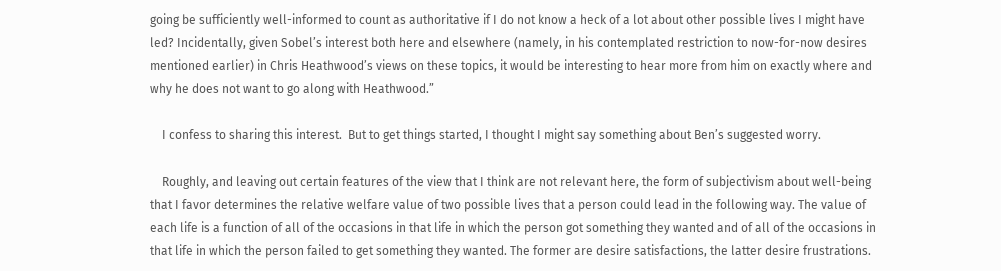going be sufficiently well-informed to count as authoritative if I do not know a heck of a lot about other possible lives I might have led? Incidentally, given Sobel’s interest both here and elsewhere (namely, in his contemplated restriction to now-for-now desires mentioned earlier) in Chris Heathwood’s views on these topics, it would be interesting to hear more from him on exactly where and why he does not want to go along with Heathwood.”

    I confess to sharing this interest.  But to get things started, I thought I might say something about Ben’s suggested worry.

    Roughly, and leaving out certain features of the view that I think are not relevant here, the form of subjectivism about well-being that I favor determines the relative welfare value of two possible lives that a person could lead in the following way. The value of each life is a function of all of the occasions in that life in which the person got something they wanted and of all of the occasions in that life in which the person failed to get something they wanted. The former are desire satisfactions, the latter desire frustrations.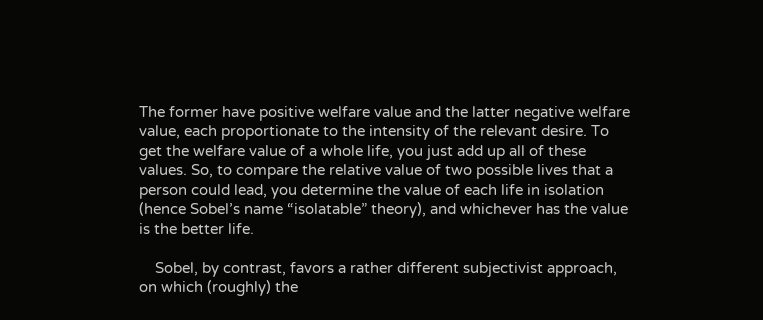The former have positive welfare value and the latter negative welfare value, each proportionate to the intensity of the relevant desire. To get the welfare value of a whole life, you just add up all of these values. So, to compare the relative value of two possible lives that a person could lead, you determine the value of each life in isolation (hence Sobel’s name “isolatable” theory), and whichever has the value is the better life.

    Sobel, by contrast, favors a rather different subjectivist approach, on which (roughly) the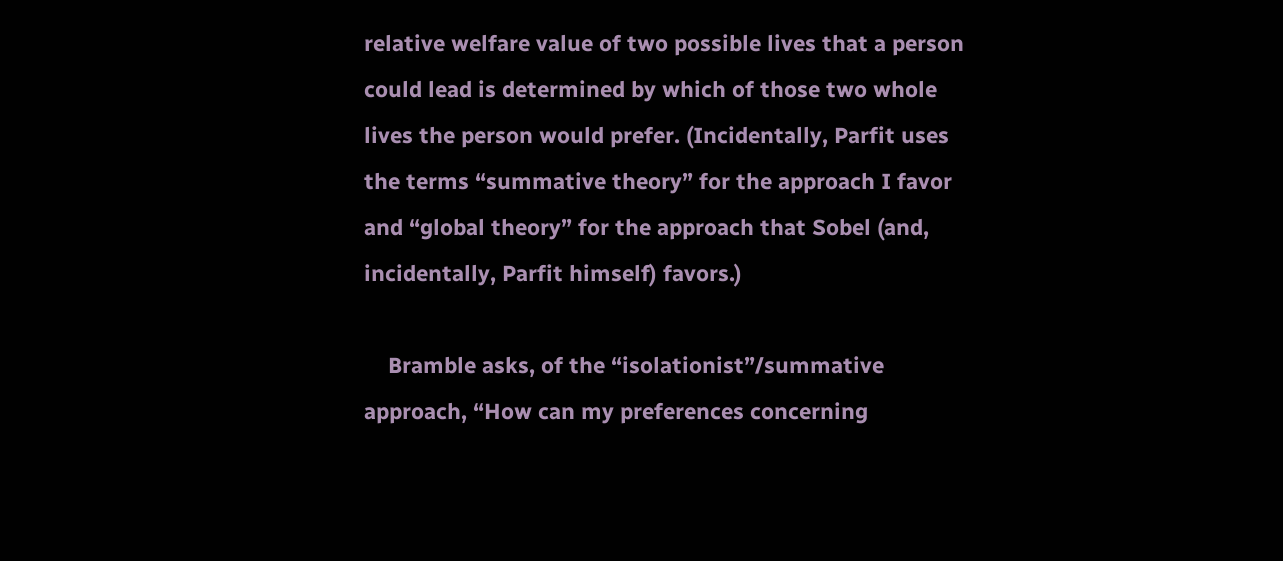relative welfare value of two possible lives that a person could lead is determined by which of those two whole lives the person would prefer. (Incidentally, Parfit uses the terms “summative theory” for the approach I favor and “global theory” for the approach that Sobel (and, incidentally, Parfit himself) favors.)

    Bramble asks, of the “isolationist”/summative approach, “How can my preferences concerning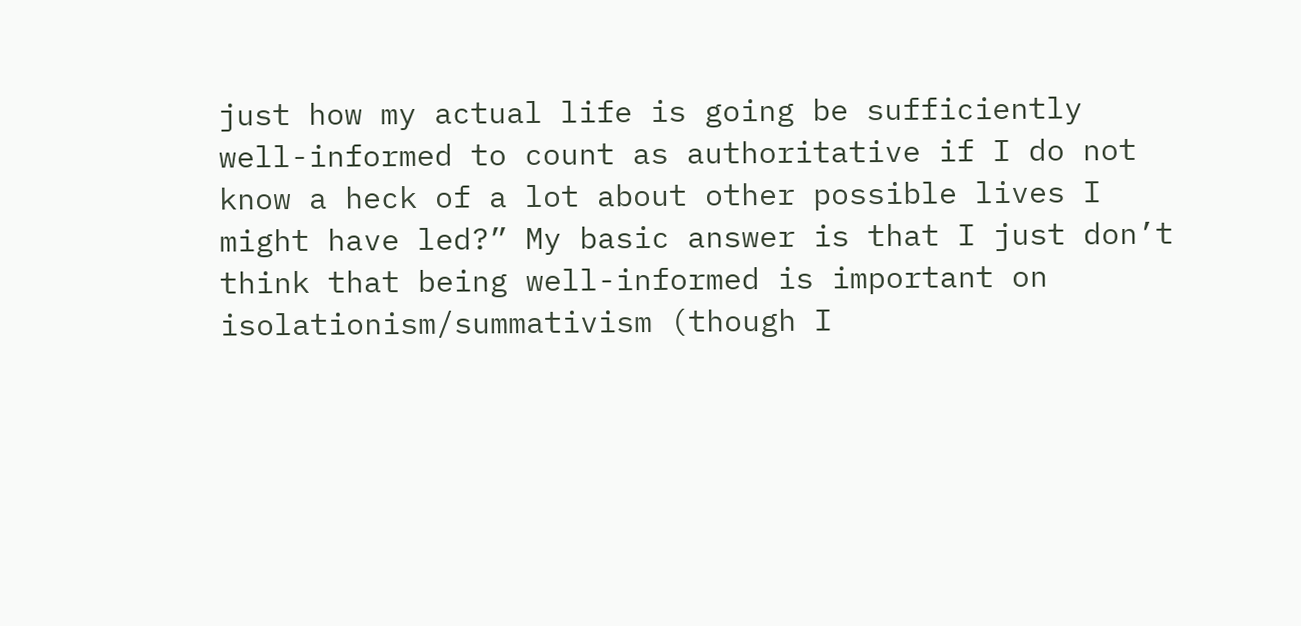just how my actual life is going be sufficiently well-informed to count as authoritative if I do not know a heck of a lot about other possible lives I might have led?” My basic answer is that I just don’t think that being well-informed is important on isolationism/summativism (though I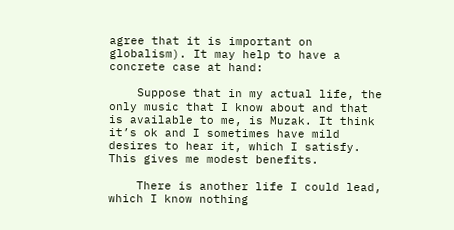agree that it is important on globalism). It may help to have a concrete case at hand:

    Suppose that in my actual life, the only music that I know about and that is available to me, is Muzak. It think it’s ok and I sometimes have mild desires to hear it, which I satisfy. This gives me modest benefits.

    There is another life I could lead, which I know nothing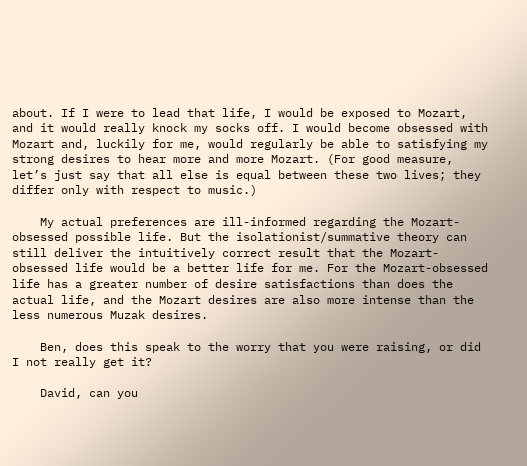about. If I were to lead that life, I would be exposed to Mozart, and it would really knock my socks off. I would become obsessed with Mozart and, luckily for me, would regularly be able to satisfying my strong desires to hear more and more Mozart. (For good measure, let’s just say that all else is equal between these two lives; they differ only with respect to music.)

    My actual preferences are ill-informed regarding the Mozart-obsessed possible life. But the isolationist/summative theory can still deliver the intuitively correct result that the Mozart-obsessed life would be a better life for me. For the Mozart-obsessed life has a greater number of desire satisfactions than does the actual life, and the Mozart desires are also more intense than the less numerous Muzak desires.

    Ben, does this speak to the worry that you were raising, or did I not really get it?

    David, can you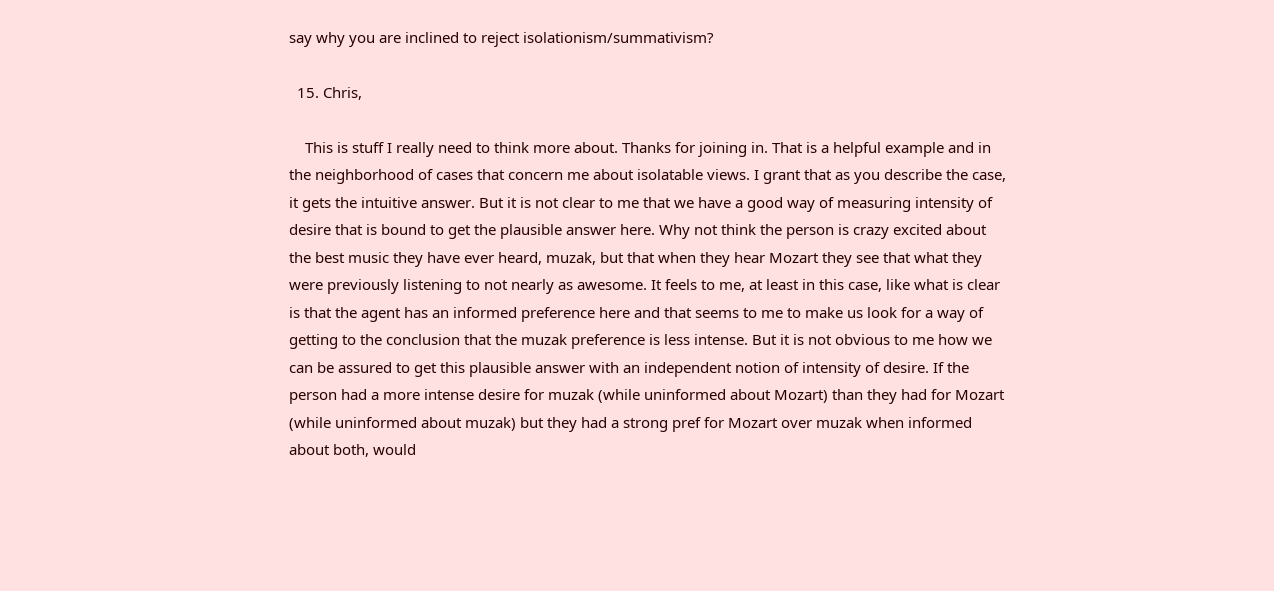say why you are inclined to reject isolationism/summativism?

  15. Chris,

    This is stuff I really need to think more about. Thanks for joining in. That is a helpful example and in the neighborhood of cases that concern me about isolatable views. I grant that as you describe the case, it gets the intuitive answer. But it is not clear to me that we have a good way of measuring intensity of desire that is bound to get the plausible answer here. Why not think the person is crazy excited about the best music they have ever heard, muzak, but that when they hear Mozart they see that what they were previously listening to not nearly as awesome. It feels to me, at least in this case, like what is clear is that the agent has an informed preference here and that seems to me to make us look for a way of getting to the conclusion that the muzak preference is less intense. But it is not obvious to me how we can be assured to get this plausible answer with an independent notion of intensity of desire. If the person had a more intense desire for muzak (while uninformed about Mozart) than they had for Mozart (while uninformed about muzak) but they had a strong pref for Mozart over muzak when informed about both, would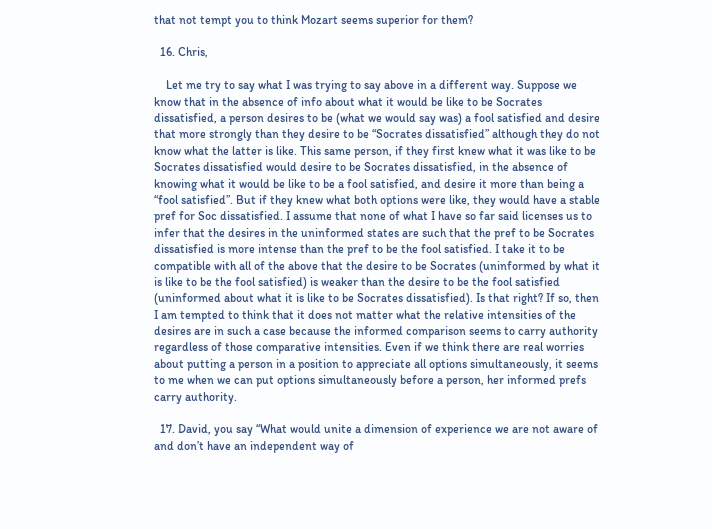that not tempt you to think Mozart seems superior for them?

  16. Chris,

    Let me try to say what I was trying to say above in a different way. Suppose we know that in the absence of info about what it would be like to be Socrates dissatisfied, a person desires to be (what we would say was) a fool satisfied and desire that more strongly than they desire to be “Socrates dissatisfied” although they do not know what the latter is like. This same person, if they first knew what it was like to be Socrates dissatisfied would desire to be Socrates dissatisfied, in the absence of knowing what it would be like to be a fool satisfied, and desire it more than being a “fool satisfied”. But if they knew what both options were like, they would have a stable pref for Soc dissatisfied. I assume that none of what I have so far said licenses us to infer that the desires in the uninformed states are such that the pref to be Socrates dissatisfied is more intense than the pref to be the fool satisfied. I take it to be compatible with all of the above that the desire to be Socrates (uninformed by what it is like to be the fool satisfied) is weaker than the desire to be the fool satisfied (uninformed about what it is like to be Socrates dissatisfied). Is that right? If so, then I am tempted to think that it does not matter what the relative intensities of the desires are in such a case because the informed comparison seems to carry authority regardless of those comparative intensities. Even if we think there are real worries about putting a person in a position to appreciate all options simultaneously, it seems to me when we can put options simultaneously before a person, her informed prefs carry authority.

  17. David, you say “What would unite a dimension of experience we are not aware of and don’t have an independent way of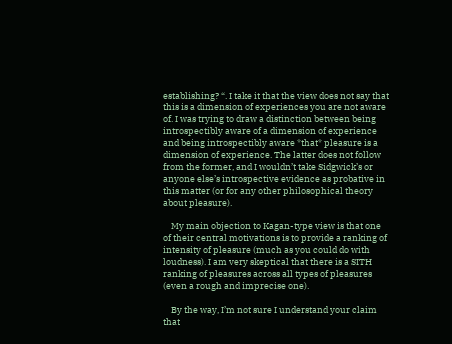establishing? “. I take it that the view does not say that this is a dimension of experiences you are not aware of. I was trying to draw a distinction between being introspectibly aware of a dimension of experience and being introspectibly aware *that* pleasure is a dimension of experience. The latter does not follow from the former, and I wouldn’t take Sidgwick’s or anyone else’s introspective evidence as probative in this matter (or for any other philosophical theory about pleasure).

    My main objection to Kagan-type view is that one of their central motivations is to provide a ranking of intensity of pleasure (much as you could do with loudness). I am very skeptical that there is a SITH ranking of pleasures across all types of pleasures (even a rough and imprecise one).

    By the way, I’m not sure I understand your claim that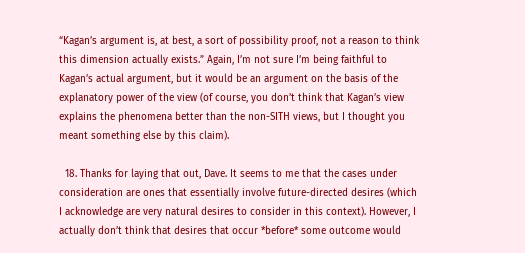“Kagan’s argument is, at best, a sort of possibility proof, not a reason to think this dimension actually exists.” Again, I’m not sure I’m being faithful to Kagan’s actual argument, but it would be an argument on the basis of the explanatory power of the view (of course, you don’t think that Kagan’s view explains the phenomena better than the non-SITH views, but I thought you meant something else by this claim).

  18. Thanks for laying that out, Dave. It seems to me that the cases under consideration are ones that essentially involve future-directed desires (which I acknowledge are very natural desires to consider in this context). However, I actually don’t think that desires that occur *before* some outcome would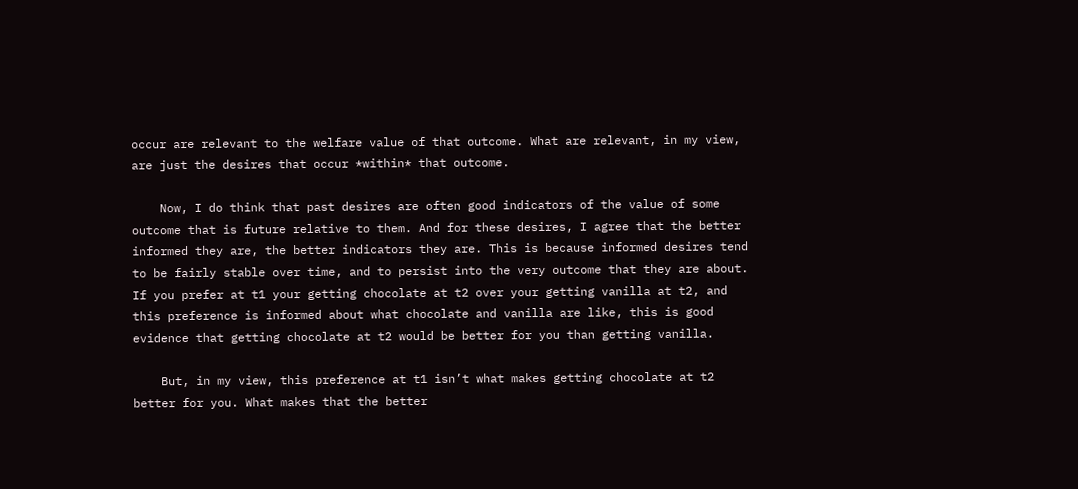occur are relevant to the welfare value of that outcome. What are relevant, in my view, are just the desires that occur *within* that outcome.

    Now, I do think that past desires are often good indicators of the value of some outcome that is future relative to them. And for these desires, I agree that the better informed they are, the better indicators they are. This is because informed desires tend to be fairly stable over time, and to persist into the very outcome that they are about. If you prefer at t1 your getting chocolate at t2 over your getting vanilla at t2, and this preference is informed about what chocolate and vanilla are like, this is good evidence that getting chocolate at t2 would be better for you than getting vanilla.

    But, in my view, this preference at t1 isn’t what makes getting chocolate at t2 better for you. What makes that the better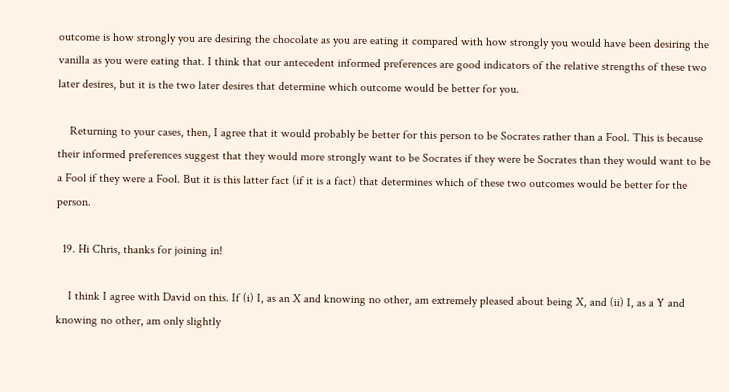outcome is how strongly you are desiring the chocolate as you are eating it compared with how strongly you would have been desiring the vanilla as you were eating that. I think that our antecedent informed preferences are good indicators of the relative strengths of these two later desires, but it is the two later desires that determine which outcome would be better for you.

    Returning to your cases, then, I agree that it would probably be better for this person to be Socrates rather than a Fool. This is because their informed preferences suggest that they would more strongly want to be Socrates if they were be Socrates than they would want to be a Fool if they were a Fool. But it is this latter fact (if it is a fact) that determines which of these two outcomes would be better for the person.

  19. Hi Chris, thanks for joining in!

    I think I agree with David on this. If (i) I, as an X and knowing no other, am extremely pleased about being X, and (ii) I, as a Y and knowing no other, am only slightly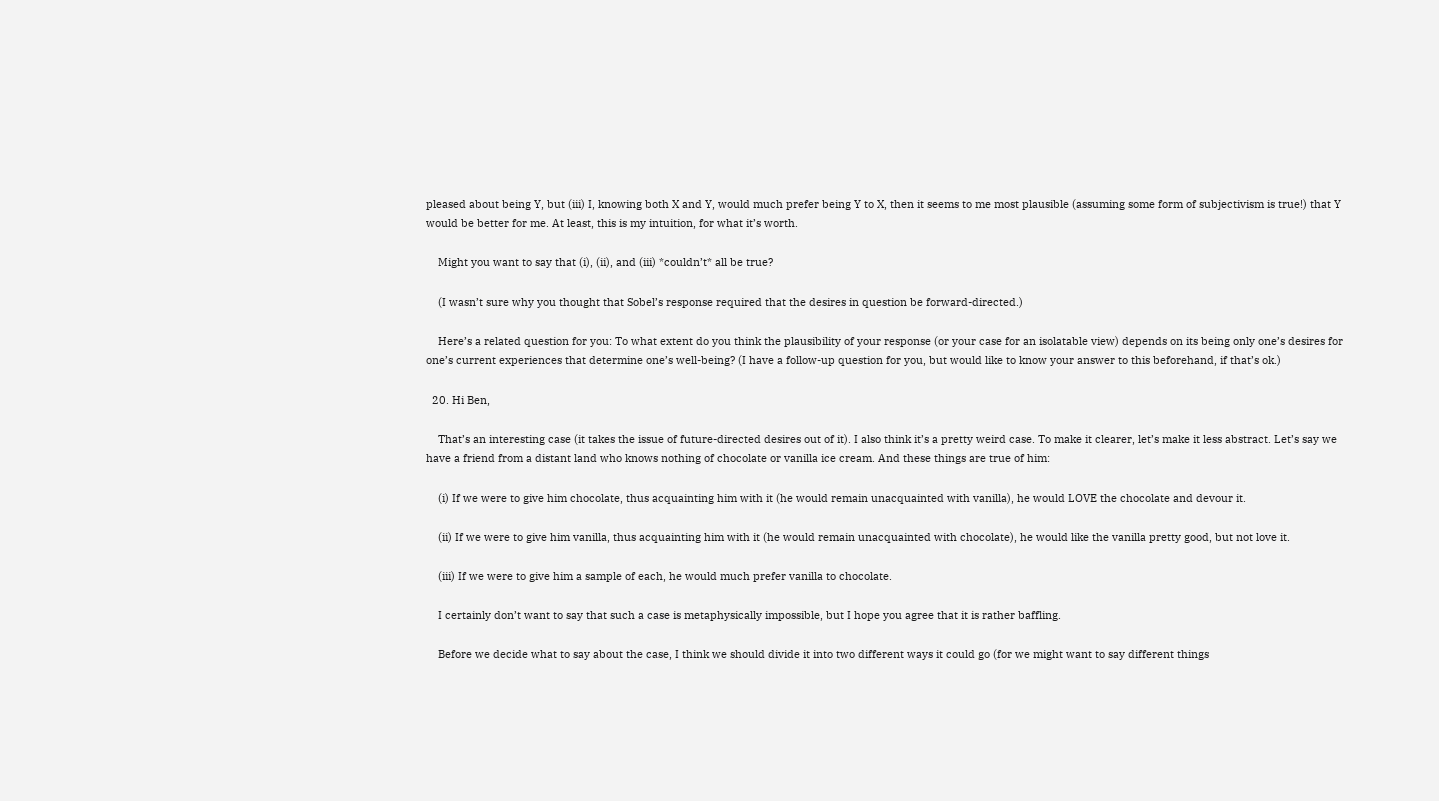pleased about being Y, but (iii) I, knowing both X and Y, would much prefer being Y to X, then it seems to me most plausible (assuming some form of subjectivism is true!) that Y would be better for me. At least, this is my intuition, for what it’s worth.

    Might you want to say that (i), (ii), and (iii) *couldn’t* all be true?

    (I wasn’t sure why you thought that Sobel’s response required that the desires in question be forward-directed.)

    Here’s a related question for you: To what extent do you think the plausibility of your response (or your case for an isolatable view) depends on its being only one’s desires for one’s current experiences that determine one’s well-being? (I have a follow-up question for you, but would like to know your answer to this beforehand, if that’s ok.)

  20. Hi Ben,

    That’s an interesting case (it takes the issue of future-directed desires out of it). I also think it’s a pretty weird case. To make it clearer, let’s make it less abstract. Let’s say we have a friend from a distant land who knows nothing of chocolate or vanilla ice cream. And these things are true of him:

    (i) If we were to give him chocolate, thus acquainting him with it (he would remain unacquainted with vanilla), he would LOVE the chocolate and devour it.

    (ii) If we were to give him vanilla, thus acquainting him with it (he would remain unacquainted with chocolate), he would like the vanilla pretty good, but not love it.

    (iii) If we were to give him a sample of each, he would much prefer vanilla to chocolate.

    I certainly don’t want to say that such a case is metaphysically impossible, but I hope you agree that it is rather baffling.

    Before we decide what to say about the case, I think we should divide it into two different ways it could go (for we might want to say different things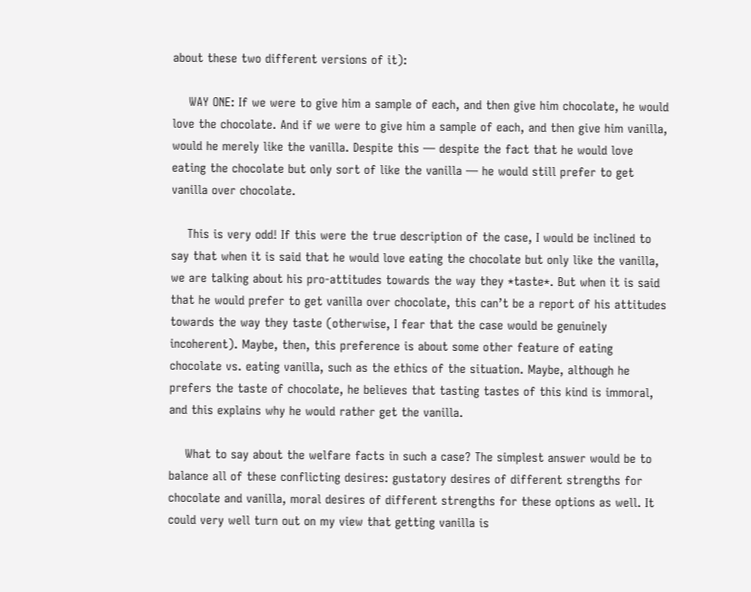about these two different versions of it):

    WAY ONE: If we were to give him a sample of each, and then give him chocolate, he would love the chocolate. And if we were to give him a sample of each, and then give him vanilla, would he merely like the vanilla. Despite this — despite the fact that he would love eating the chocolate but only sort of like the vanilla — he would still prefer to get vanilla over chocolate.

    This is very odd! If this were the true description of the case, I would be inclined to say that when it is said that he would love eating the chocolate but only like the vanilla, we are talking about his pro-attitudes towards the way they *taste*. But when it is said that he would prefer to get vanilla over chocolate, this can’t be a report of his attitudes towards the way they taste (otherwise, I fear that the case would be genuinely incoherent). Maybe, then, this preference is about some other feature of eating chocolate vs. eating vanilla, such as the ethics of the situation. Maybe, although he prefers the taste of chocolate, he believes that tasting tastes of this kind is immoral, and this explains why he would rather get the vanilla.

    What to say about the welfare facts in such a case? The simplest answer would be to balance all of these conflicting desires: gustatory desires of different strengths for chocolate and vanilla, moral desires of different strengths for these options as well. It could very well turn out on my view that getting vanilla is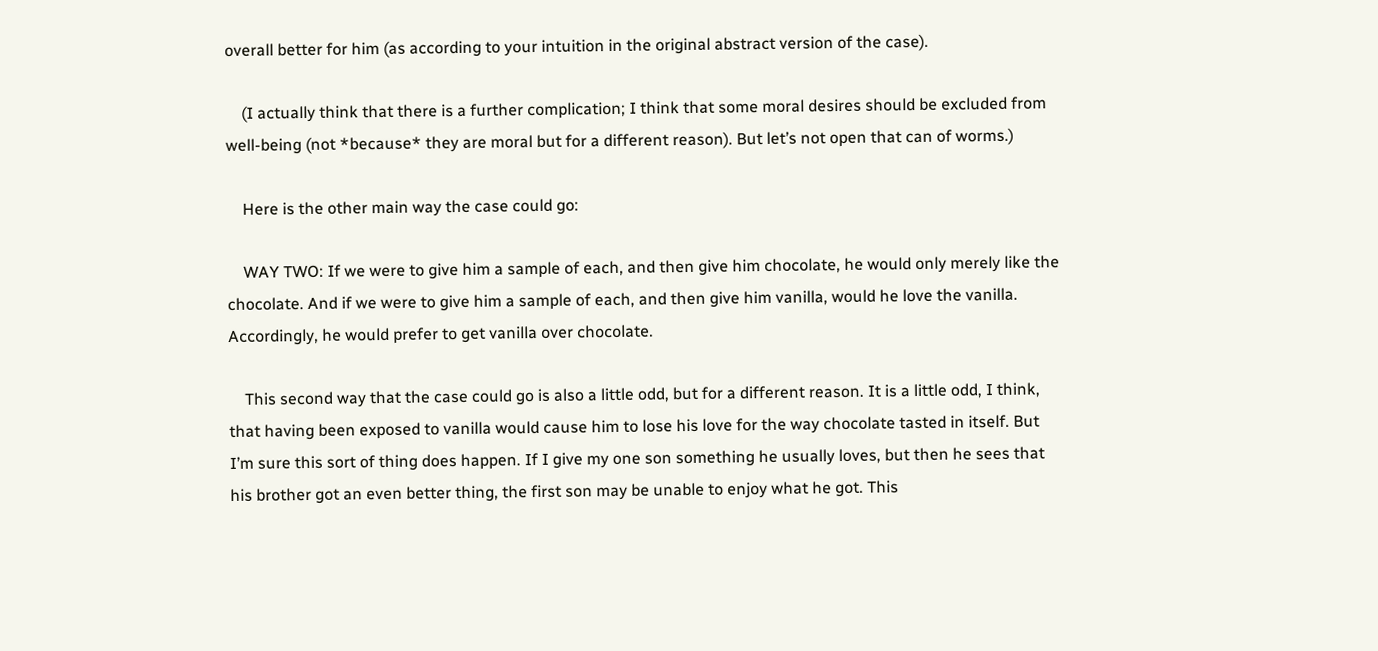overall better for him (as according to your intuition in the original abstract version of the case).

    (I actually think that there is a further complication; I think that some moral desires should be excluded from well-being (not *because* they are moral but for a different reason). But let’s not open that can of worms.)

    Here is the other main way the case could go:

    WAY TWO: If we were to give him a sample of each, and then give him chocolate, he would only merely like the chocolate. And if we were to give him a sample of each, and then give him vanilla, would he love the vanilla. Accordingly, he would prefer to get vanilla over chocolate.

    This second way that the case could go is also a little odd, but for a different reason. It is a little odd, I think, that having been exposed to vanilla would cause him to lose his love for the way chocolate tasted in itself. But I’m sure this sort of thing does happen. If I give my one son something he usually loves, but then he sees that his brother got an even better thing, the first son may be unable to enjoy what he got. This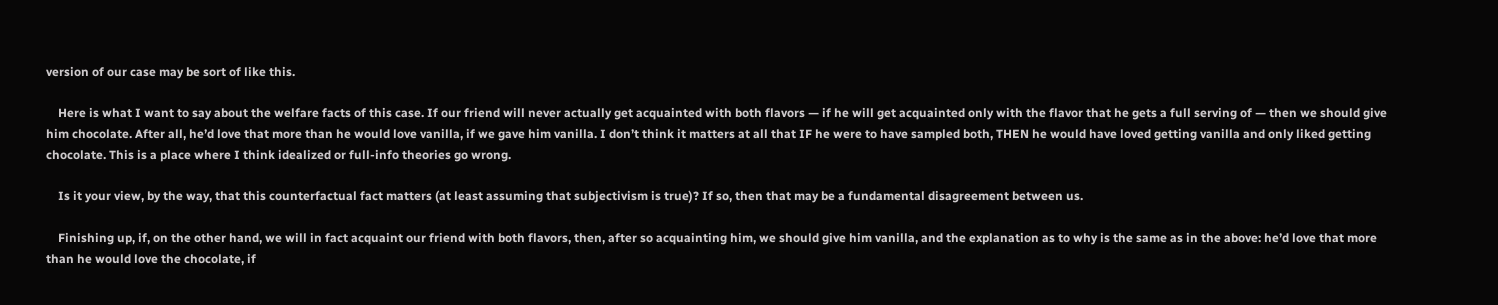version of our case may be sort of like this.

    Here is what I want to say about the welfare facts of this case. If our friend will never actually get acquainted with both flavors — if he will get acquainted only with the flavor that he gets a full serving of — then we should give him chocolate. After all, he’d love that more than he would love vanilla, if we gave him vanilla. I don’t think it matters at all that IF he were to have sampled both, THEN he would have loved getting vanilla and only liked getting chocolate. This is a place where I think idealized or full-info theories go wrong.

    Is it your view, by the way, that this counterfactual fact matters (at least assuming that subjectivism is true)? If so, then that may be a fundamental disagreement between us.

    Finishing up, if, on the other hand, we will in fact acquaint our friend with both flavors, then, after so acquainting him, we should give him vanilla, and the explanation as to why is the same as in the above: he’d love that more than he would love the chocolate, if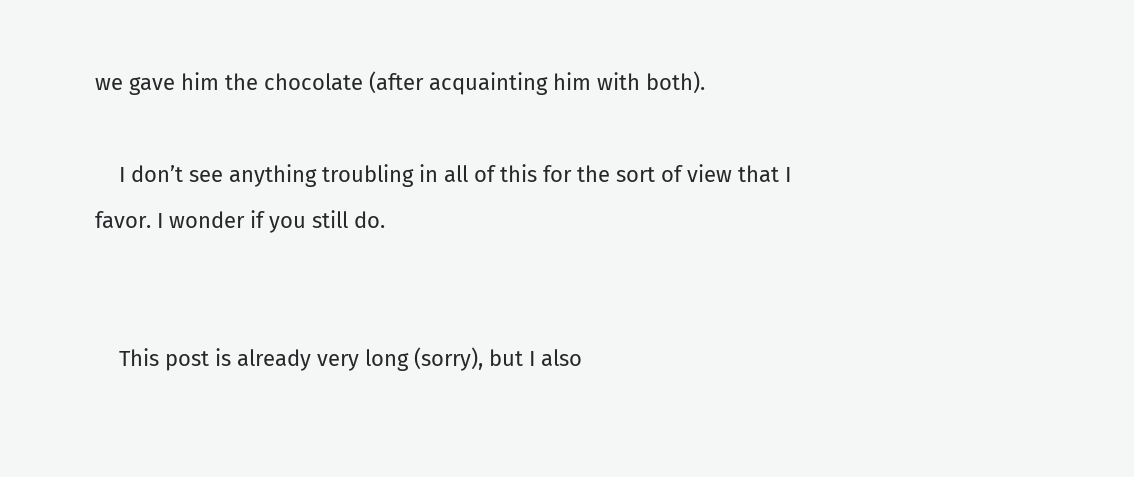we gave him the chocolate (after acquainting him with both).

    I don’t see anything troubling in all of this for the sort of view that I favor. I wonder if you still do.


    This post is already very long (sorry), but I also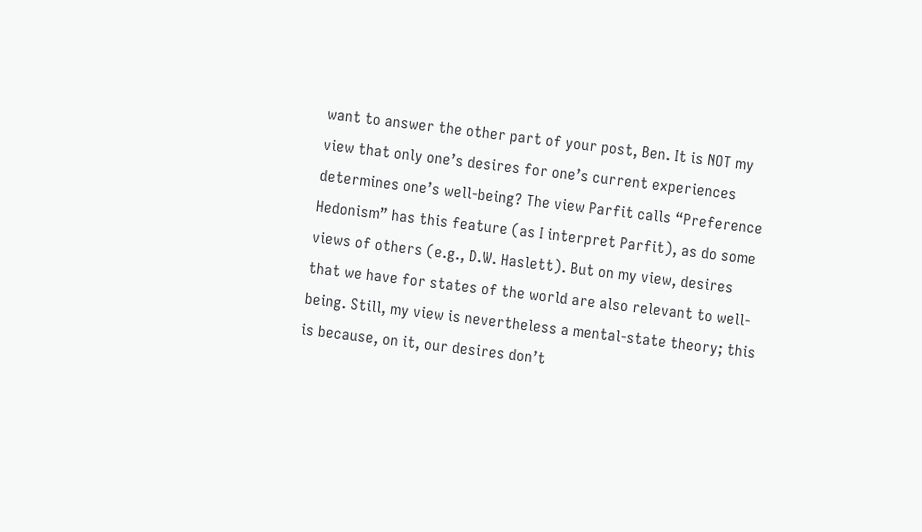want to answer the other part of your post, Ben. It is NOT my view that only one’s desires for one’s current experiences determines one’s well-being? The view Parfit calls “Preference Hedonism” has this feature (as I interpret Parfit), as do some views of others (e.g., D.W. Haslett). But on my view, desires that we have for states of the world are also relevant to well-being. Still, my view is nevertheless a mental-state theory; this is because, on it, our desires don’t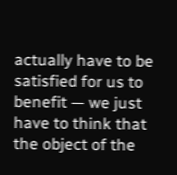actually have to be satisfied for us to benefit — we just have to think that the object of the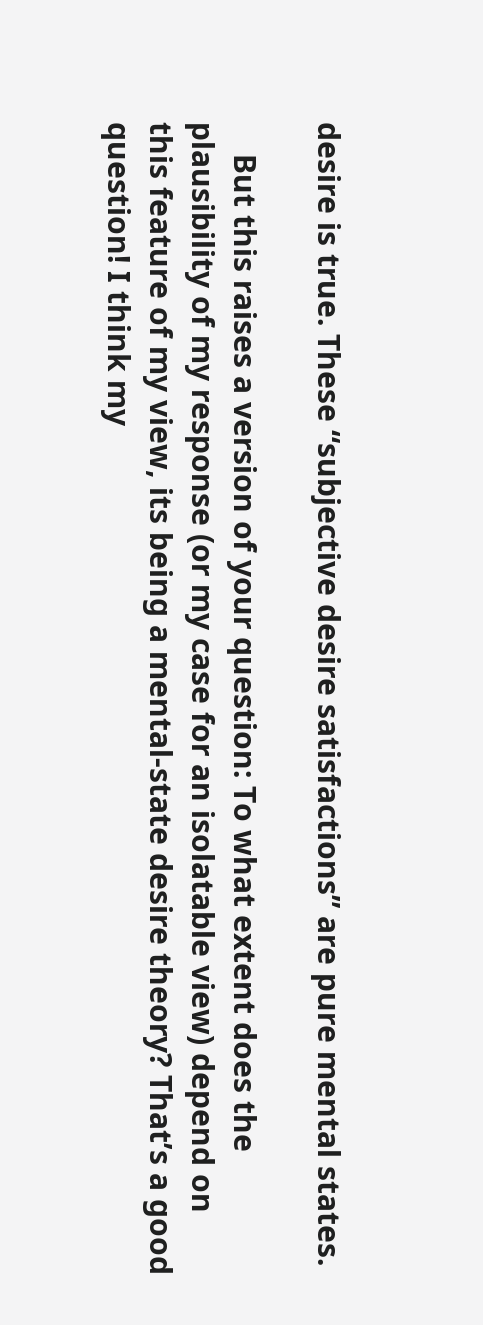desire is true. These “subjective desire satisfactions” are pure mental states.

    But this raises a version of your question: To what extent does the plausibility of my response (or my case for an isolatable view) depend on this feature of my view, its being a mental-state desire theory? That’s a good question! I think my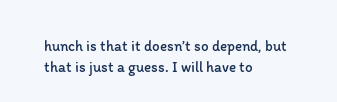hunch is that it doesn’t so depend, but that is just a guess. I will have to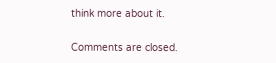think more about it.

Comments are closed.